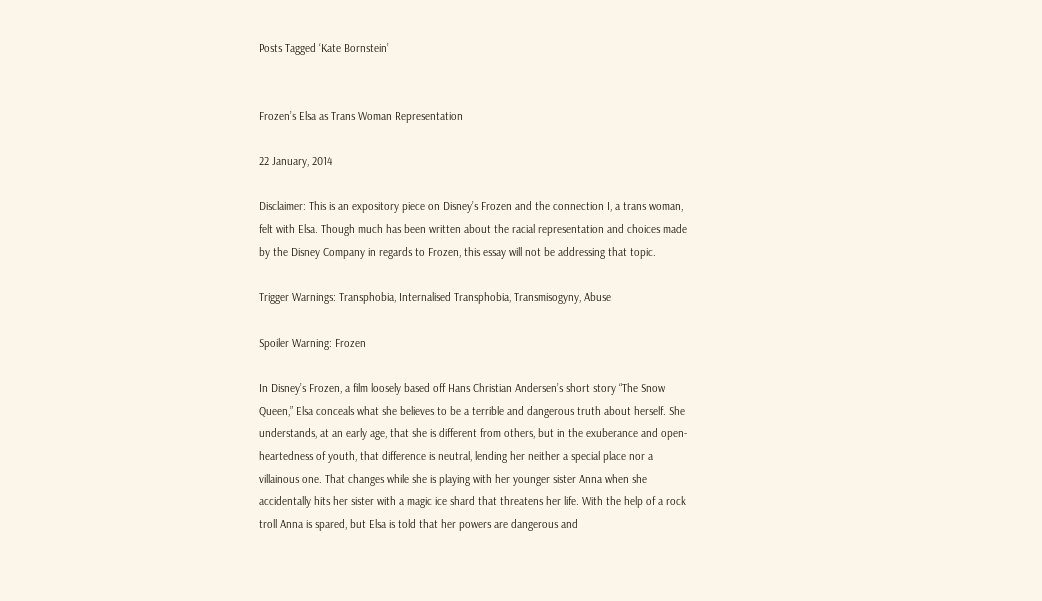Posts Tagged ‘Kate Bornstein’


Frozen’s Elsa as Trans Woman Representation

22 January, 2014

Disclaimer: This is an expository piece on Disney’s Frozen and the connection I, a trans woman, felt with Elsa. Though much has been written about the racial representation and choices made by the Disney Company in regards to Frozen, this essay will not be addressing that topic.

Trigger Warnings: Transphobia, Internalised Transphobia, Transmisogyny, Abuse

Spoiler Warning: Frozen

In Disney’s Frozen, a film loosely based off Hans Christian Andersen’s short story “The Snow Queen,” Elsa conceals what she believes to be a terrible and dangerous truth about herself. She understands, at an early age, that she is different from others, but in the exuberance and open-heartedness of youth, that difference is neutral, lending her neither a special place nor a villainous one. That changes while she is playing with her younger sister Anna when she accidentally hits her sister with a magic ice shard that threatens her life. With the help of a rock troll Anna is spared, but Elsa is told that her powers are dangerous and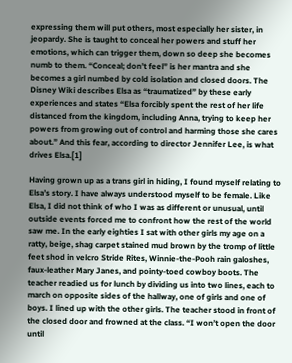expressing them will put others, most especially her sister, in jeopardy. She is taught to conceal her powers and stuff her emotions, which can trigger them, down so deep she becomes numb to them. “Conceal; don’t feel” is her mantra and she becomes a girl numbed by cold isolation and closed doors. The Disney Wiki describes Elsa as “traumatized” by these early experiences and states “Elsa forcibly spent the rest of her life distanced from the kingdom, including Anna, trying to keep her powers from growing out of control and harming those she cares about.” And this fear, according to director Jennifer Lee, is what drives Elsa.[1]

Having grown up as a trans girl in hiding, I found myself relating to Elsa’s story. I have always understood myself to be female. Like Elsa, I did not think of who I was as different or unusual, until outside events forced me to confront how the rest of the world saw me. In the early eighties I sat with other girls my age on a ratty, beige, shag carpet stained mud brown by the tromp of little feet shod in velcro Stride Rites, Winnie-the-Pooh rain galoshes, faux-leather Mary Janes, and pointy-toed cowboy boots. The teacher readied us for lunch by dividing us into two lines, each to march on opposite sides of the hallway, one of girls and one of boys. I lined up with the other girls. The teacher stood in front of the closed door and frowned at the class. “I won’t open the door until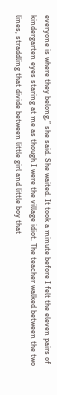everyone is where they belong,” she said. She waited. It took a minute before I felt the eleven pairs of kindergarten eyes staring at me as though I were the village idiot. The teacher walked between the two lines, straddling that divide between little girl and little boy that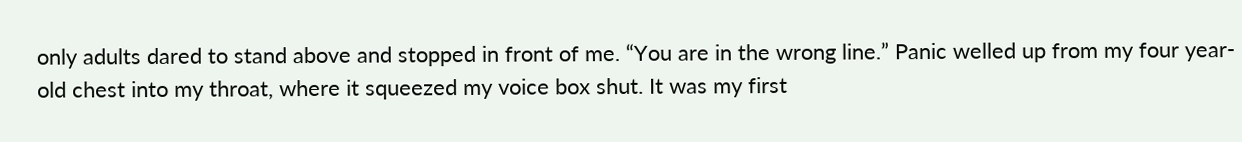only adults dared to stand above and stopped in front of me. “You are in the wrong line.” Panic welled up from my four year-old chest into my throat, where it squeezed my voice box shut. It was my first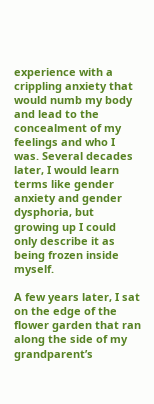experience with a crippling anxiety that would numb my body and lead to the concealment of my feelings and who I was. Several decades later, I would learn terms like gender anxiety and gender dysphoria, but growing up I could only describe it as being frozen inside myself.

A few years later, I sat on the edge of the flower garden that ran along the side of my grandparent’s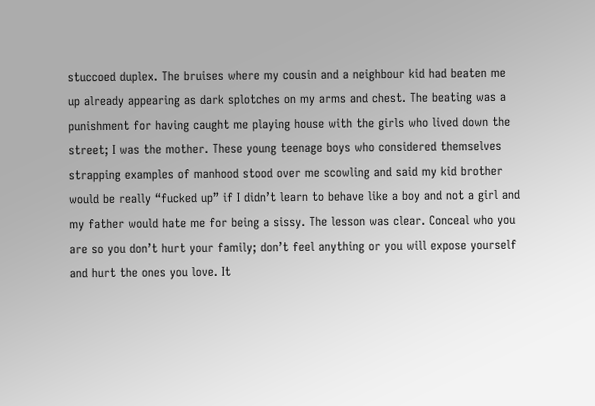stuccoed duplex. The bruises where my cousin and a neighbour kid had beaten me up already appearing as dark splotches on my arms and chest. The beating was a punishment for having caught me playing house with the girls who lived down the street; I was the mother. These young teenage boys who considered themselves strapping examples of manhood stood over me scowling and said my kid brother would be really “fucked up” if I didn’t learn to behave like a boy and not a girl and my father would hate me for being a sissy. The lesson was clear. Conceal who you are so you don’t hurt your family; don’t feel anything or you will expose yourself and hurt the ones you love. It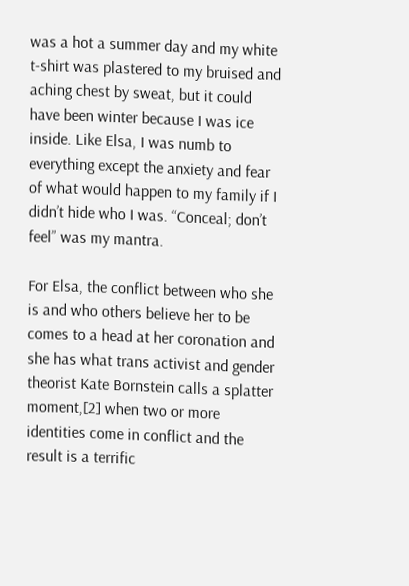was a hot a summer day and my white t-shirt was plastered to my bruised and aching chest by sweat, but it could have been winter because I was ice inside. Like Elsa, I was numb to everything except the anxiety and fear of what would happen to my family if I didn’t hide who I was. “Conceal; don’t feel” was my mantra.

For Elsa, the conflict between who she is and who others believe her to be comes to a head at her coronation and she has what trans activist and gender theorist Kate Bornstein calls a splatter moment,[2] when two or more identities come in conflict and the result is a terrific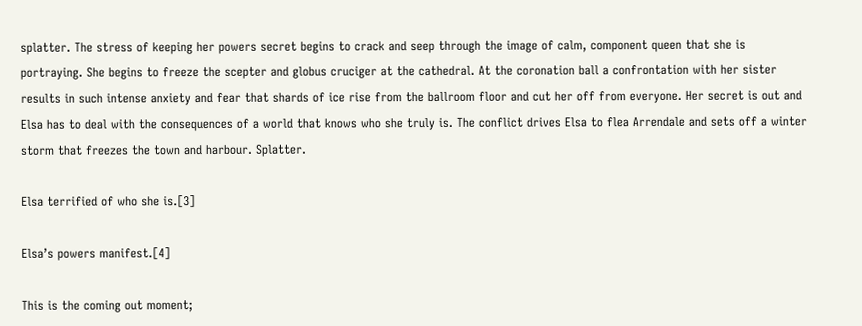splatter. The stress of keeping her powers secret begins to crack and seep through the image of calm, component queen that she is portraying. She begins to freeze the scepter and globus cruciger at the cathedral. At the coronation ball a confrontation with her sister results in such intense anxiety and fear that shards of ice rise from the ballroom floor and cut her off from everyone. Her secret is out and Elsa has to deal with the consequences of a world that knows who she truly is. The conflict drives Elsa to flea Arrendale and sets off a winter storm that freezes the town and harbour. Splatter.

Elsa terrified of who she is.[3]

Elsa’s powers manifest.[4]

This is the coming out moment;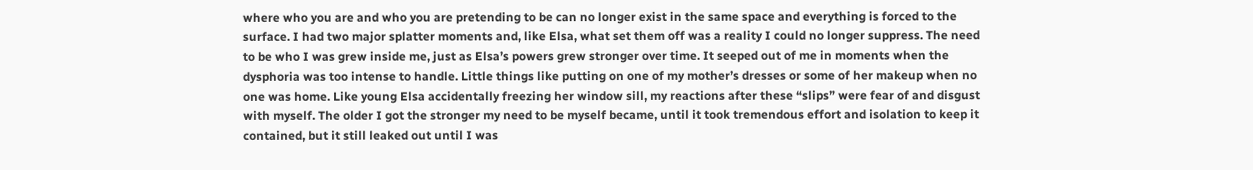where who you are and who you are pretending to be can no longer exist in the same space and everything is forced to the surface. I had two major splatter moments and, like Elsa, what set them off was a reality I could no longer suppress. The need to be who I was grew inside me, just as Elsa’s powers grew stronger over time. It seeped out of me in moments when the dysphoria was too intense to handle. Little things like putting on one of my mother’s dresses or some of her makeup when no one was home. Like young Elsa accidentally freezing her window sill, my reactions after these “slips” were fear of and disgust with myself. The older I got the stronger my need to be myself became, until it took tremendous effort and isolation to keep it contained, but it still leaked out until I was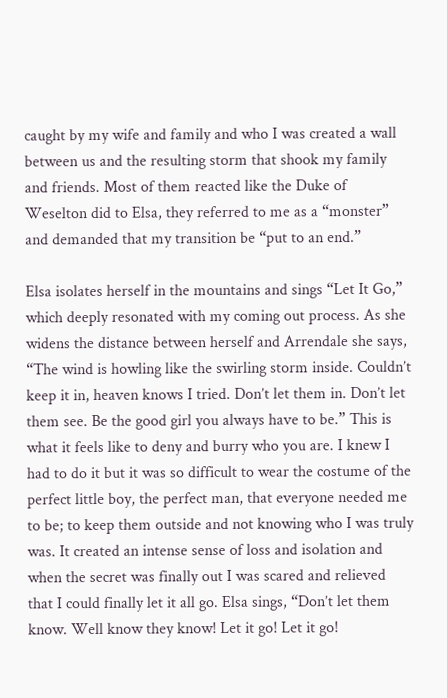caught by my wife and family and who I was created a wall between us and the resulting storm that shook my family and friends. Most of them reacted like the Duke of Weselton did to Elsa, they referred to me as a “monster” and demanded that my transition be “put to an end.”

Elsa isolates herself in the mountains and sings “Let It Go,” which deeply resonated with my coming out process. As she widens the distance between herself and Arrendale she says, “The wind is howling like the swirling storm inside. Couldn’t keep it in, heaven knows I tried. Don’t let them in. Don’t let them see. Be the good girl you always have to be.” This is what it feels like to deny and burry who you are. I knew I had to do it but it was so difficult to wear the costume of the perfect little boy, the perfect man, that everyone needed me to be; to keep them outside and not knowing who I was truly was. It created an intense sense of loss and isolation and when the secret was finally out I was scared and relieved that I could finally let it all go. Elsa sings, “Don’t let them know. Well know they know! Let it go! Let it go!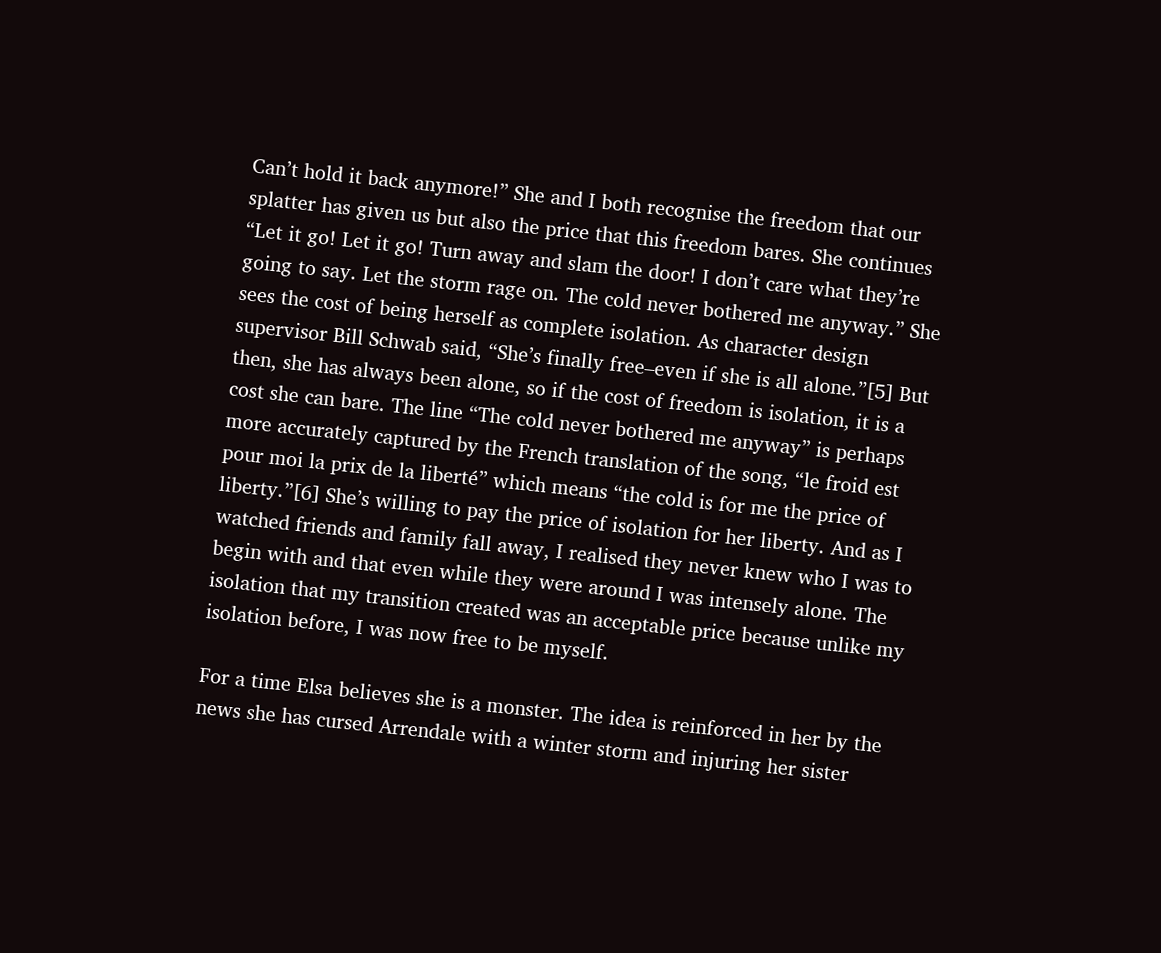Can’t hold it back anymore!” She and I both recognise the freedom that our splatter has given us but also the price that this freedom bares. She continues “Let it go! Let it go! Turn away and slam the door! I don’t care what they’re going to say. Let the storm rage on. The cold never bothered me anyway.” She sees the cost of being herself as complete isolation. As character design supervisor Bill Schwab said, “She’s finally free–even if she is all alone.”[5] But then, she has always been alone, so if the cost of freedom is isolation, it is a cost she can bare. The line “The cold never bothered me anyway” is perhaps more accurately captured by the French translation of the song, “le froid est pour moi la prix de la liberté” which means “the cold is for me the price of liberty.”[6] She’s willing to pay the price of isolation for her liberty. And as I watched friends and family fall away, I realised they never knew who I was to begin with and that even while they were around I was intensely alone. The isolation that my transition created was an acceptable price because unlike my isolation before, I was now free to be myself.

For a time Elsa believes she is a monster. The idea is reinforced in her by the news she has cursed Arrendale with a winter storm and injuring her sister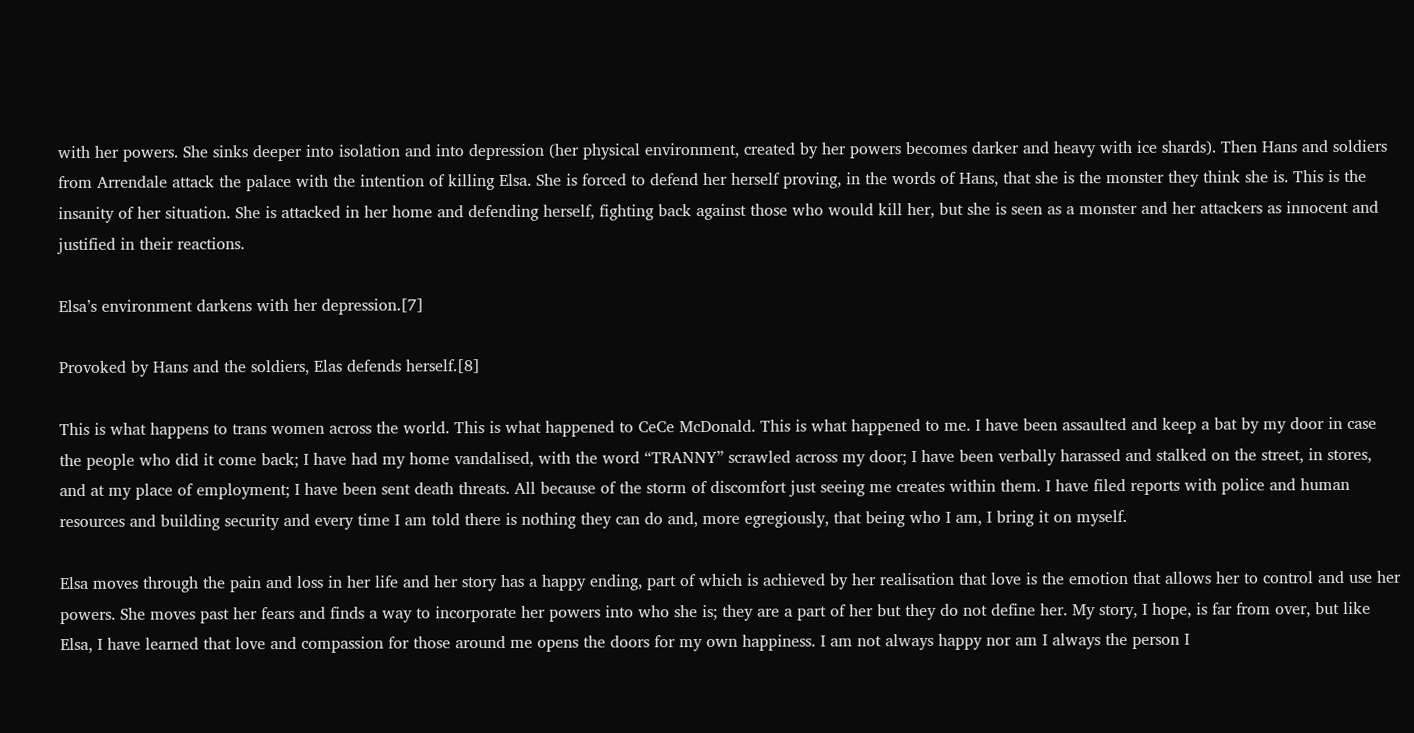with her powers. She sinks deeper into isolation and into depression (her physical environment, created by her powers becomes darker and heavy with ice shards). Then Hans and soldiers from Arrendale attack the palace with the intention of killing Elsa. She is forced to defend her herself proving, in the words of Hans, that she is the monster they think she is. This is the insanity of her situation. She is attacked in her home and defending herself, fighting back against those who would kill her, but she is seen as a monster and her attackers as innocent and justified in their reactions.

Elsa’s environment darkens with her depression.[7]

Provoked by Hans and the soldiers, Elas defends herself.[8]

This is what happens to trans women across the world. This is what happened to CeCe McDonald. This is what happened to me. I have been assaulted and keep a bat by my door in case the people who did it come back; I have had my home vandalised, with the word “TRANNY” scrawled across my door; I have been verbally harassed and stalked on the street, in stores, and at my place of employment; I have been sent death threats. All because of the storm of discomfort just seeing me creates within them. I have filed reports with police and human resources and building security and every time I am told there is nothing they can do and, more egregiously, that being who I am, I bring it on myself.

Elsa moves through the pain and loss in her life and her story has a happy ending, part of which is achieved by her realisation that love is the emotion that allows her to control and use her powers. She moves past her fears and finds a way to incorporate her powers into who she is; they are a part of her but they do not define her. My story, I hope, is far from over, but like Elsa, I have learned that love and compassion for those around me opens the doors for my own happiness. I am not always happy nor am I always the person I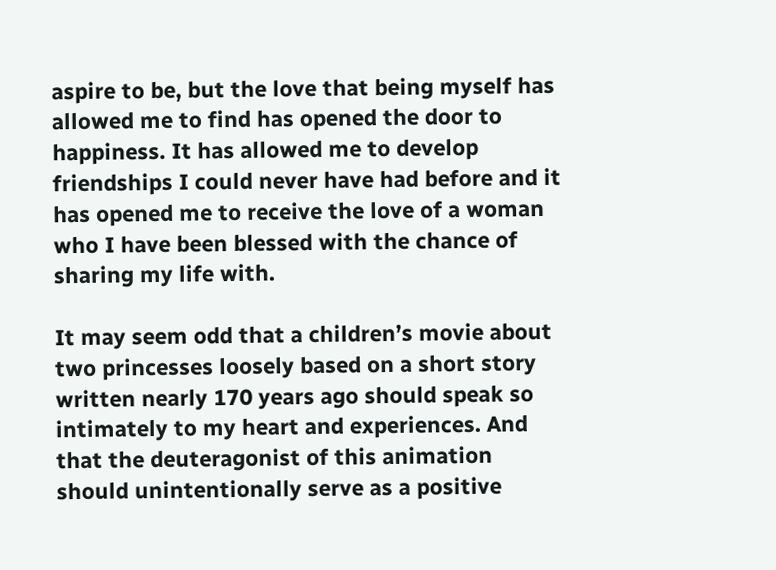aspire to be, but the love that being myself has allowed me to find has opened the door to happiness. It has allowed me to develop friendships I could never have had before and it has opened me to receive the love of a woman who I have been blessed with the chance of sharing my life with.

It may seem odd that a children’s movie about two princesses loosely based on a short story written nearly 170 years ago should speak so intimately to my heart and experiences. And that the deuteragonist of this animation should unintentionally serve as a positive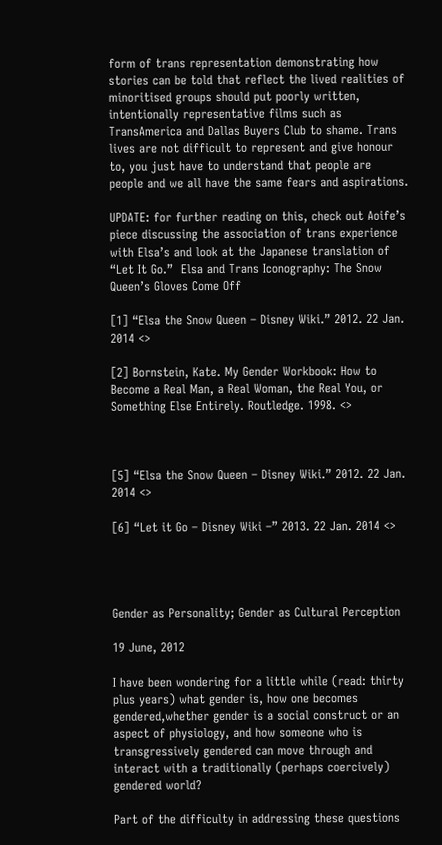form of trans representation demonstrating how stories can be told that reflect the lived realities of minoritised groups should put poorly written, intentionally representative films such as TransAmerica and Dallas Buyers Club to shame. Trans lives are not difficult to represent and give honour to, you just have to understand that people are people and we all have the same fears and aspirations.

UPDATE: for further reading on this, check out Aoife’s piece discussing the association of trans experience with Elsa’s and look at the Japanese translation of “Let It Go.”  Elsa and Trans Iconography: The Snow Queen’s Gloves Come Off

[1] “Elsa the Snow Queen – Disney Wiki.” 2012. 22 Jan. 2014 <>

[2] Bornstein, Kate. My Gender Workbook: How to Become a Real Man, a Real Woman, the Real You, or Something Else Entirely. Routledge. 1998. <>



[5] “Elsa the Snow Queen – Disney Wiki.” 2012. 22 Jan. 2014 <>

[6] “Let it Go – Disney Wiki –” 2013. 22 Jan. 2014 <>




Gender as Personality; Gender as Cultural Perception

19 June, 2012

I have been wondering for a little while (read: thirty plus years) what gender is, how one becomes gendered,whether gender is a social construct or an aspect of physiology, and how someone who is transgressively gendered can move through and interact with a traditionally (perhaps coercively) gendered world?

Part of the difficulty in addressing these questions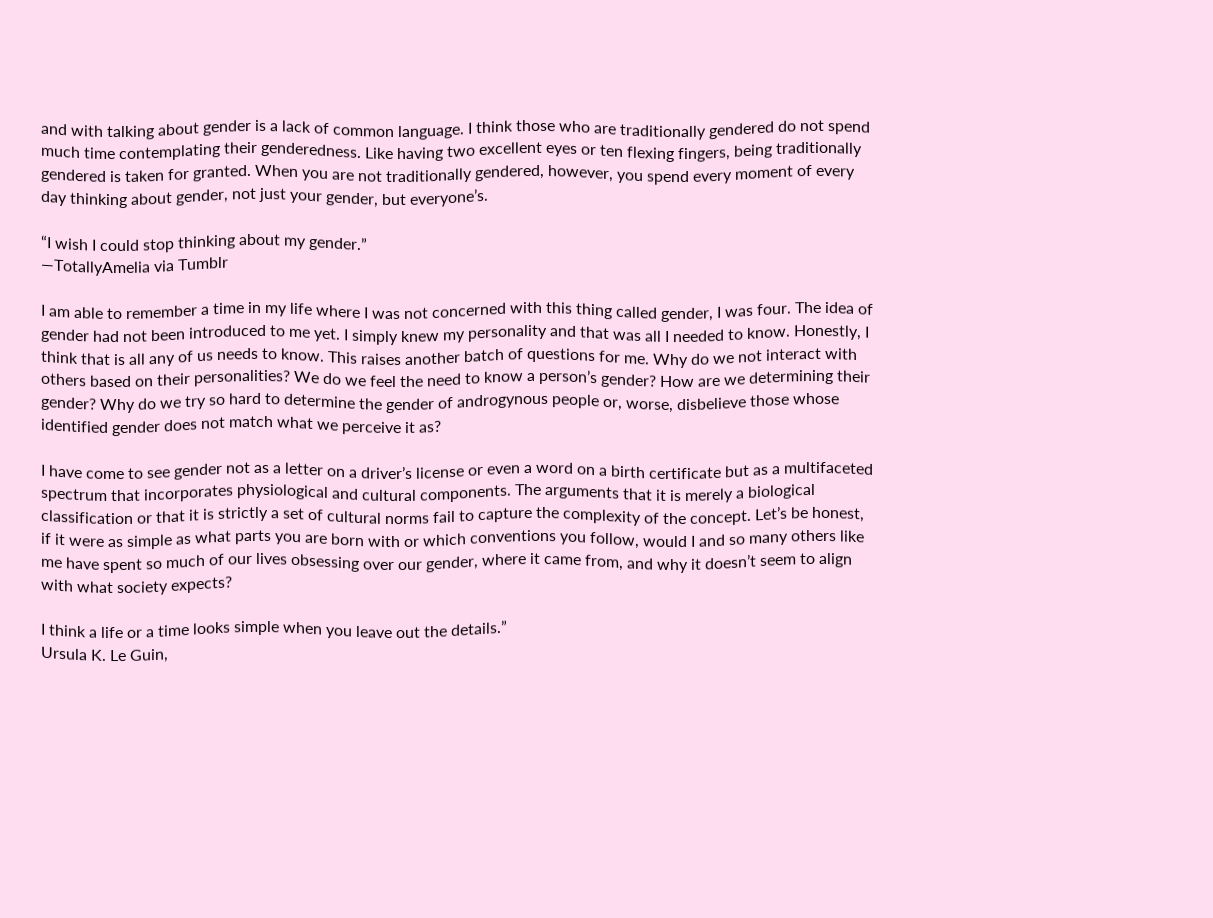and with talking about gender is a lack of common language. I think those who are traditionally gendered do not spend much time contemplating their genderedness. Like having two excellent eyes or ten flexing fingers, being traditionally gendered is taken for granted. When you are not traditionally gendered, however, you spend every moment of every day thinking about gender, not just your gender, but everyone’s.

“I wish I could stop thinking about my gender.”
—TotallyAmelia via Tumblr

I am able to remember a time in my life where I was not concerned with this thing called gender, I was four. The idea of gender had not been introduced to me yet. I simply knew my personality and that was all I needed to know. Honestly, I think that is all any of us needs to know. This raises another batch of questions for me. Why do we not interact with others based on their personalities? We do we feel the need to know a person’s gender? How are we determining their gender? Why do we try so hard to determine the gender of androgynous people or, worse, disbelieve those whose identified gender does not match what we perceive it as?

I have come to see gender not as a letter on a driver’s license or even a word on a birth certificate but as a multifaceted spectrum that incorporates physiological and cultural components. The arguments that it is merely a biological classification or that it is strictly a set of cultural norms fail to capture the complexity of the concept. Let’s be honest, if it were as simple as what parts you are born with or which conventions you follow, would I and so many others like me have spent so much of our lives obsessing over our gender, where it came from, and why it doesn’t seem to align with what society expects?

I think a life or a time looks simple when you leave out the details.”
Ursula K. Le Guin,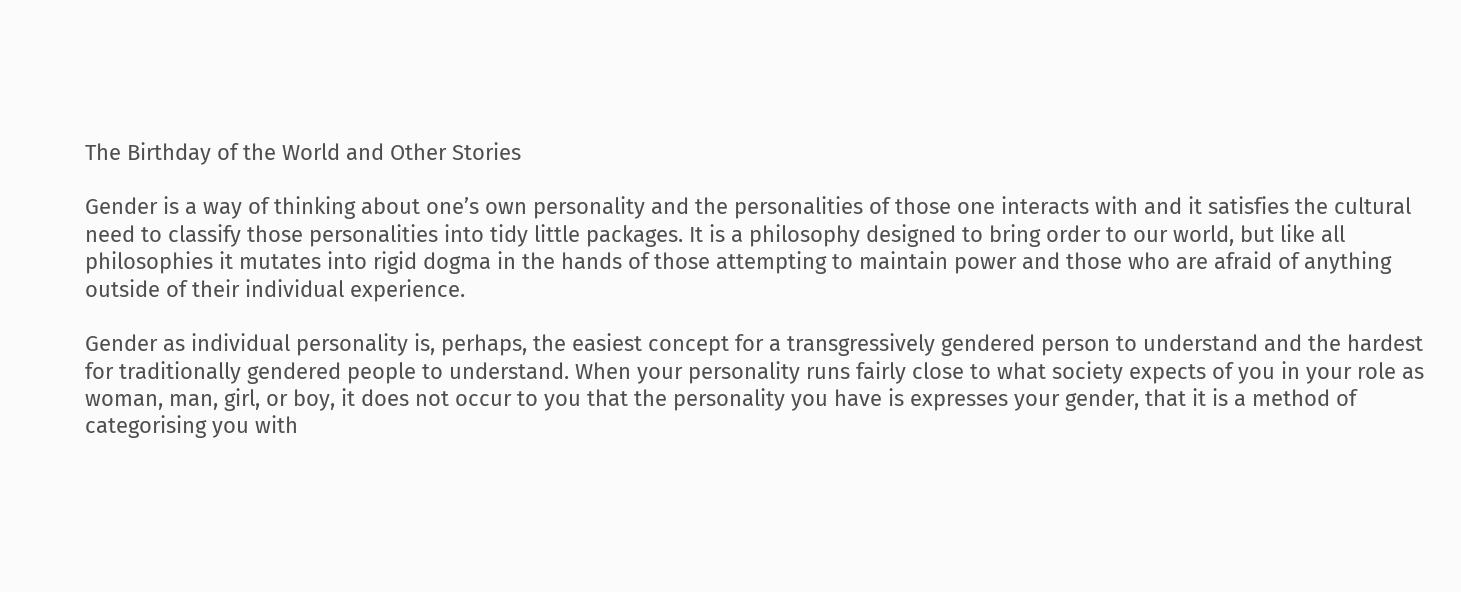The Birthday of the World and Other Stories

Gender is a way of thinking about one’s own personality and the personalities of those one interacts with and it satisfies the cultural need to classify those personalities into tidy little packages. It is a philosophy designed to bring order to our world, but like all philosophies it mutates into rigid dogma in the hands of those attempting to maintain power and those who are afraid of anything outside of their individual experience.

Gender as individual personality is, perhaps, the easiest concept for a transgressively gendered person to understand and the hardest for traditionally gendered people to understand. When your personality runs fairly close to what society expects of you in your role as woman, man, girl, or boy, it does not occur to you that the personality you have is expresses your gender, that it is a method of categorising you with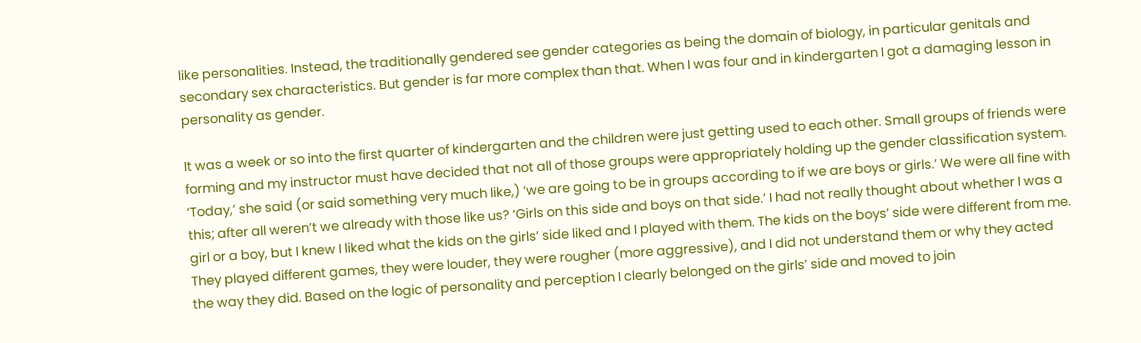like personalities. Instead, the traditionally gendered see gender categories as being the domain of biology, in particular genitals and secondary sex characteristics. But gender is far more complex than that. When I was four and in kindergarten I got a damaging lesson in personality as gender.

It was a week or so into the first quarter of kindergarten and the children were just getting used to each other. Small groups of friends were forming and my instructor must have decided that not all of those groups were appropriately holding up the gender classification system. ‘Today,’ she said (or said something very much like,) ‘we are going to be in groups according to if we are boys or girls.’ We were all fine with this; after all weren’t we already with those like us? ‘Girls on this side and boys on that side.’ I had not really thought about whether I was a girl or a boy, but I knew I liked what the kids on the girls’ side liked and I played with them. The kids on the boys’ side were different from me. They played different games, they were louder, they were rougher (more aggressive), and I did not understand them or why they acted the way they did. Based on the logic of personality and perception I clearly belonged on the girls’ side and moved to join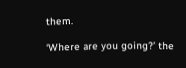them.

‘Where are you going?’ the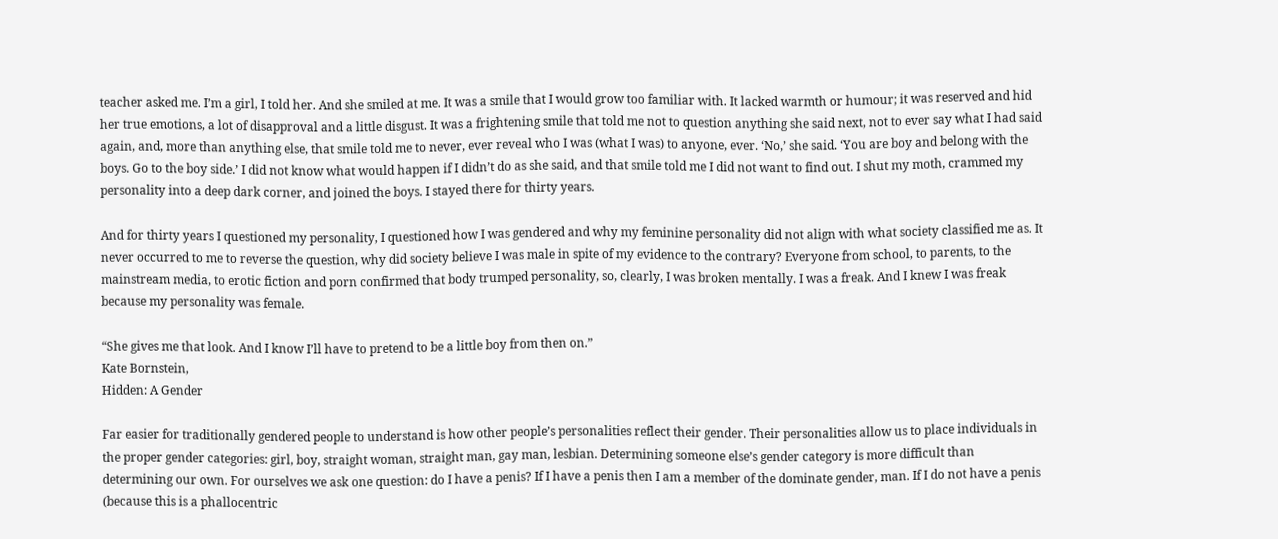teacher asked me. I’m a girl, I told her. And she smiled at me. It was a smile that I would grow too familiar with. It lacked warmth or humour; it was reserved and hid her true emotions, a lot of disapproval and a little disgust. It was a frightening smile that told me not to question anything she said next, not to ever say what I had said again, and, more than anything else, that smile told me to never, ever reveal who I was (what I was) to anyone, ever. ‘No,’ she said. ‘You are boy and belong with the boys. Go to the boy side.’ I did not know what would happen if I didn’t do as she said, and that smile told me I did not want to find out. I shut my moth, crammed my personality into a deep dark corner, and joined the boys. I stayed there for thirty years.

And for thirty years I questioned my personality, I questioned how I was gendered and why my feminine personality did not align with what society classified me as. It never occurred to me to reverse the question, why did society believe I was male in spite of my evidence to the contrary? Everyone from school, to parents, to the mainstream media, to erotic fiction and porn confirmed that body trumped personality, so, clearly, I was broken mentally. I was a freak. And I knew I was freak because my personality was female.

“She gives me that look. And I know I’ll have to pretend to be a little boy from then on.”
Kate Bornstein,
Hidden: A Gender

Far easier for traditionally gendered people to understand is how other people’s personalities reflect their gender. Their personalities allow us to place individuals in the proper gender categories: girl, boy, straight woman, straight man, gay man, lesbian. Determining someone else’s gender category is more difficult than determining our own. For ourselves we ask one question: do I have a penis? If I have a penis then I am a member of the dominate gender, man. If I do not have a penis (because this is a phallocentric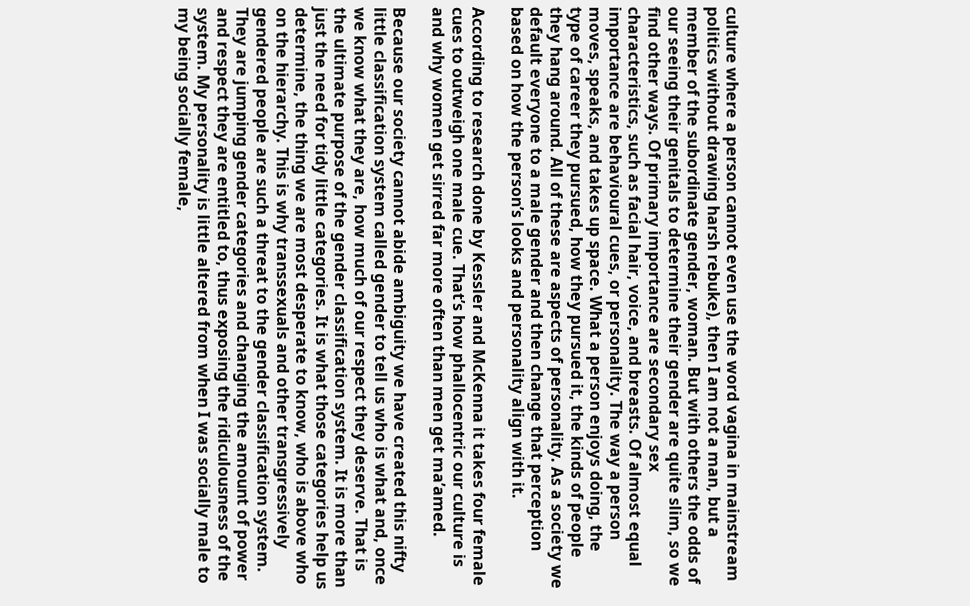culture where a person cannot even use the word vagina in mainstream politics without drawing harsh rebuke), then I am not a man, but a member of the subordinate gender, woman. But with others the odds of our seeing their genitals to determine their gender are quite slim, so we find other ways. Of primary importance are secondary sex characteristics, such as facial hair, voice, and breasts. Of almost equal importance are behavioural cues, or personality. The way a person moves, speaks, and takes up space. What a person enjoys doing, the type of career they pursued, how they pursued it, the kinds of people they hang around. All of these are aspects of personality. As a society we default everyone to a male gender and then change that perception based on how the person’s looks and personality align with it.

According to research done by Kessler and McKenna it takes four female cues to outweigh one male cue. That’s how phallocentric our culture is and why women get sirred far more often than men get ma’amed.

Because our society cannot abide ambiguity we have created this nifty little classification system called gender to tell us who is what and, once we know what they are, how much of our respect they deserve. That is the ultimate purpose of the gender classification system. It is more than just the need for tidy little categories. It is what those categories help us determine, the thing we are most desperate to know, who is above who on the hierarchy. This is why transsexuals and other transgressively gendered people are such a threat to the gender classification system. They are jumping gender categories and changing the amount of power and respect they are entitled to, thus exposing the ridiculousness of the system. My personality is little altered from when I was socially male to my being socially female,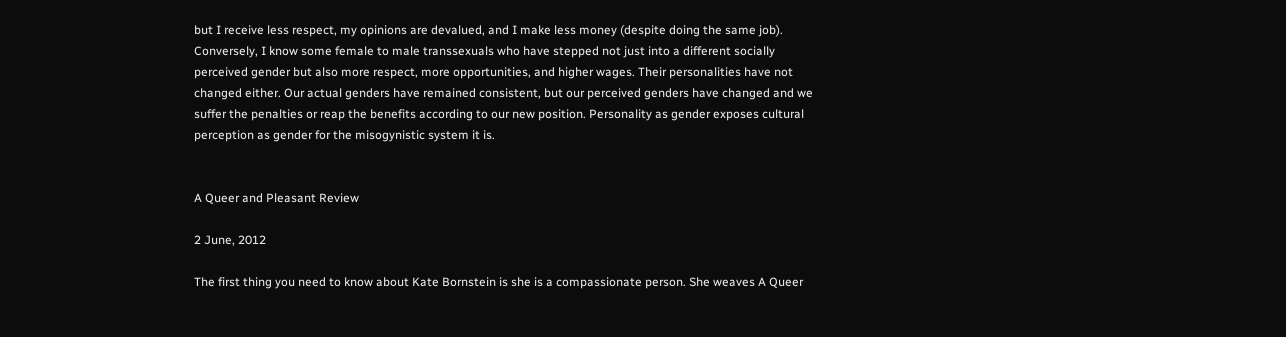but I receive less respect, my opinions are devalued, and I make less money (despite doing the same job). Conversely, I know some female to male transsexuals who have stepped not just into a different socially perceived gender but also more respect, more opportunities, and higher wages. Their personalities have not changed either. Our actual genders have remained consistent, but our perceived genders have changed and we suffer the penalties or reap the benefits according to our new position. Personality as gender exposes cultural perception as gender for the misogynistic system it is.


A Queer and Pleasant Review

2 June, 2012

The first thing you need to know about Kate Bornstein is she is a compassionate person. She weaves A Queer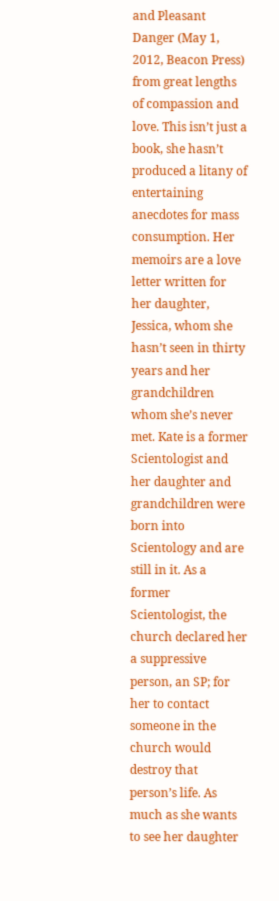and Pleasant Danger (May 1, 2012, Beacon Press) from great lengths of compassion and love. This isn’t just a book, she hasn’t produced a litany of entertaining anecdotes for mass consumption. Her memoirs are a love letter written for her daughter, Jessica, whom she hasn’t seen in thirty years and her grandchildren whom she’s never met. Kate is a former Scientologist and her daughter and grandchildren were born into Scientology and are still in it. As a former Scientologist, the church declared her a suppressive person, an SP; for her to contact someone in the church would destroy that person’s life. As much as she wants to see her daughter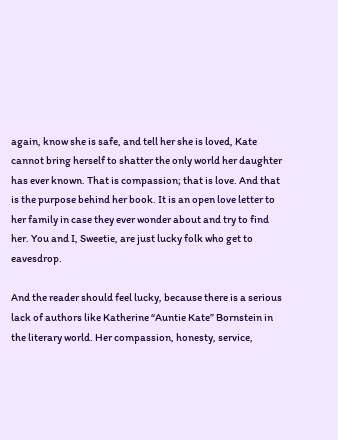again, know she is safe, and tell her she is loved, Kate cannot bring herself to shatter the only world her daughter has ever known. That is compassion; that is love. And that is the purpose behind her book. It is an open love letter to her family in case they ever wonder about and try to find her. You and I, Sweetie, are just lucky folk who get to eavesdrop.

And the reader should feel lucky, because there is a serious lack of authors like Katherine “Auntie Kate” Bornstein in the literary world. Her compassion, honesty, service,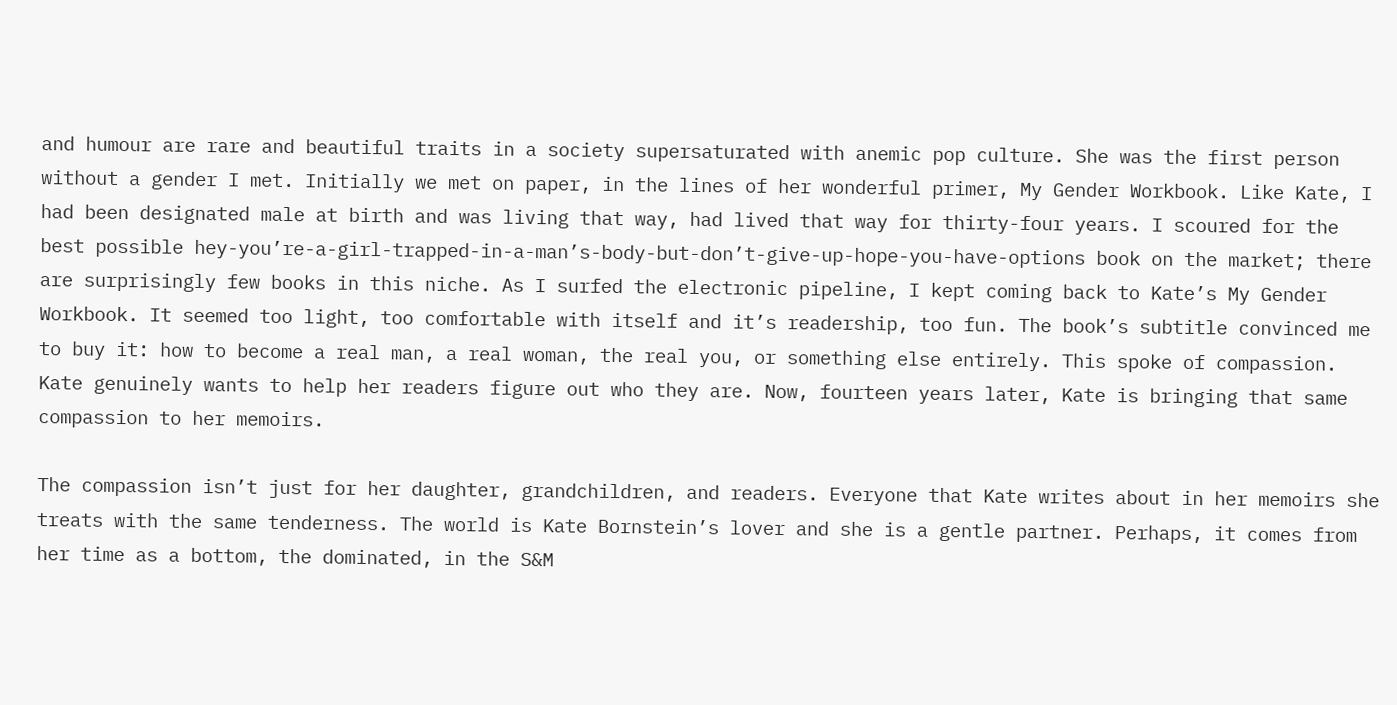and humour are rare and beautiful traits in a society supersaturated with anemic pop culture. She was the first person without a gender I met. Initially we met on paper, in the lines of her wonderful primer, My Gender Workbook. Like Kate, I had been designated male at birth and was living that way, had lived that way for thirty-four years. I scoured for the best possible hey-you’re-a-girl-trapped-in-a-man’s-body-but-don’t-give-up-hope-you-have-options book on the market; there are surprisingly few books in this niche. As I surfed the electronic pipeline, I kept coming back to Kate’s My Gender Workbook. It seemed too light, too comfortable with itself and it’s readership, too fun. The book’s subtitle convinced me to buy it: how to become a real man, a real woman, the real you, or something else entirely. This spoke of compassion. Kate genuinely wants to help her readers figure out who they are. Now, fourteen years later, Kate is bringing that same compassion to her memoirs.

The compassion isn’t just for her daughter, grandchildren, and readers. Everyone that Kate writes about in her memoirs she treats with the same tenderness. The world is Kate Bornstein’s lover and she is a gentle partner. Perhaps, it comes from her time as a bottom, the dominated, in the S&M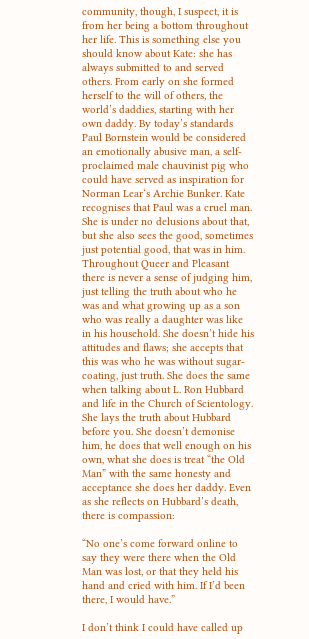community, though, I suspect, it is from her being a bottom throughout her life. This is something else you should know about Kate: she has always submitted to and served others. From early on she formed herself to the will of others, the world’s daddies, starting with her own daddy. By today’s standards Paul Bornstein would be considered an emotionally abusive man, a self-proclaimed male chauvinist pig who could have served as inspiration for Norman Lear‘s Archie Bunker. Kate recognises that Paul was a cruel man. She is under no delusions about that, but she also sees the good, sometimes just potential good, that was in him. Throughout Queer and Pleasant there is never a sense of judging him, just telling the truth about who he was and what growing up as a son who was really a daughter was like in his household. She doesn’t hide his attitudes and flaws; she accepts that this was who he was without sugar-coating, just truth. She does the same when talking about L. Ron Hubbard and life in the Church of Scientology. She lays the truth about Hubbard before you. She doesn’t demonise him, he does that well enough on his own, what she does is treat “the Old Man” with the same honesty and acceptance she does her daddy. Even as she reflects on Hubbard’s death, there is compassion:

“No one’s come forward online to say they were there when the Old Man was lost, or that they held his hand and cried with him. If I’d been there, I would have.”

I don’t think I could have called up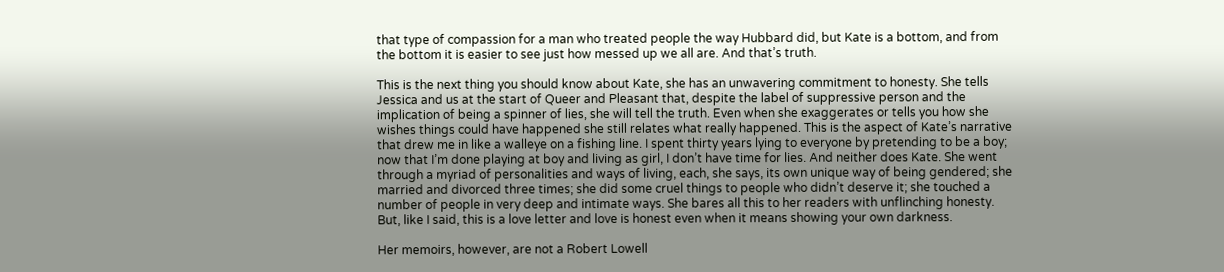that type of compassion for a man who treated people the way Hubbard did, but Kate is a bottom, and from the bottom it is easier to see just how messed up we all are. And that’s truth.

This is the next thing you should know about Kate, she has an unwavering commitment to honesty. She tells Jessica and us at the start of Queer and Pleasant that, despite the label of suppressive person and the implication of being a spinner of lies, she will tell the truth. Even when she exaggerates or tells you how she wishes things could have happened she still relates what really happened. This is the aspect of Kate’s narrative that drew me in like a walleye on a fishing line. I spent thirty years lying to everyone by pretending to be a boy; now that I’m done playing at boy and living as girl, I don’t have time for lies. And neither does Kate. She went through a myriad of personalities and ways of living, each, she says, its own unique way of being gendered; she married and divorced three times; she did some cruel things to people who didn’t deserve it; she touched a number of people in very deep and intimate ways. She bares all this to her readers with unflinching honesty. But, like I said, this is a love letter and love is honest even when it means showing your own darkness.

Her memoirs, however, are not a Robert Lowell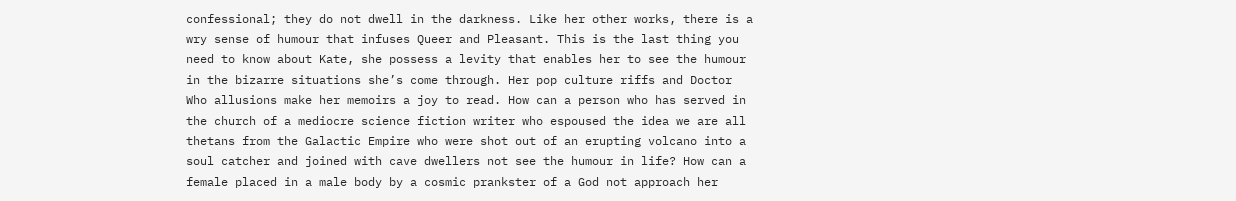confessional; they do not dwell in the darkness. Like her other works, there is a wry sense of humour that infuses Queer and Pleasant. This is the last thing you need to know about Kate, she possess a levity that enables her to see the humour in the bizarre situations she’s come through. Her pop culture riffs and Doctor Who allusions make her memoirs a joy to read. How can a person who has served in the church of a mediocre science fiction writer who espoused the idea we are all thetans from the Galactic Empire who were shot out of an erupting volcano into a soul catcher and joined with cave dwellers not see the humour in life? How can a female placed in a male body by a cosmic prankster of a God not approach her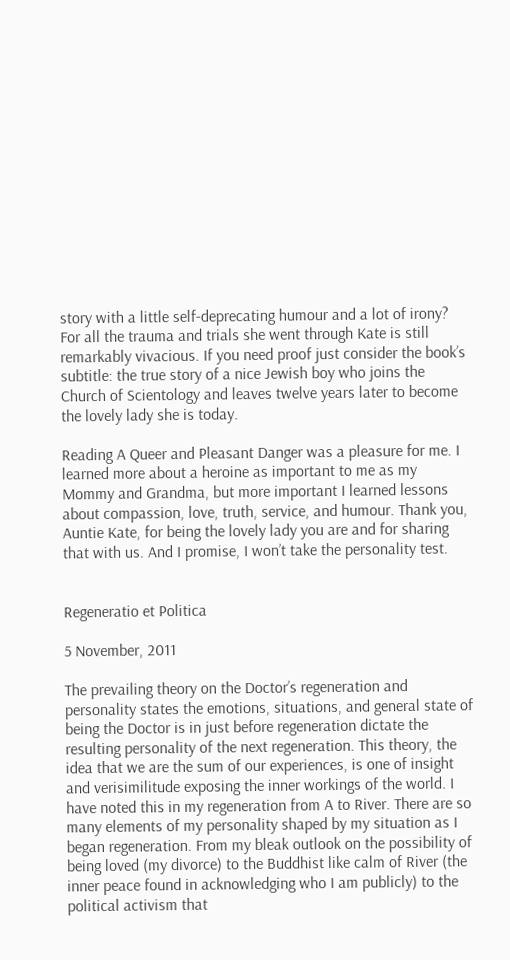story with a little self-deprecating humour and a lot of irony? For all the trauma and trials she went through Kate is still remarkably vivacious. If you need proof just consider the book’s subtitle: the true story of a nice Jewish boy who joins the Church of Scientology and leaves twelve years later to become the lovely lady she is today.

Reading A Queer and Pleasant Danger was a pleasure for me. I learned more about a heroine as important to me as my Mommy and Grandma, but more important I learned lessons about compassion, love, truth, service, and humour. Thank you, Auntie Kate, for being the lovely lady you are and for sharing that with us. And I promise, I won’t take the personality test.


Regeneratio et Politica

5 November, 2011

The prevailing theory on the Doctor’s regeneration and personality states the emotions, situations, and general state of being the Doctor is in just before regeneration dictate the resulting personality of the next regeneration. This theory, the idea that we are the sum of our experiences, is one of insight and verisimilitude exposing the inner workings of the world. I have noted this in my regeneration from A to River. There are so many elements of my personality shaped by my situation as I began regeneration. From my bleak outlook on the possibility of being loved (my divorce) to the Buddhist like calm of River (the inner peace found in acknowledging who I am publicly) to the political activism that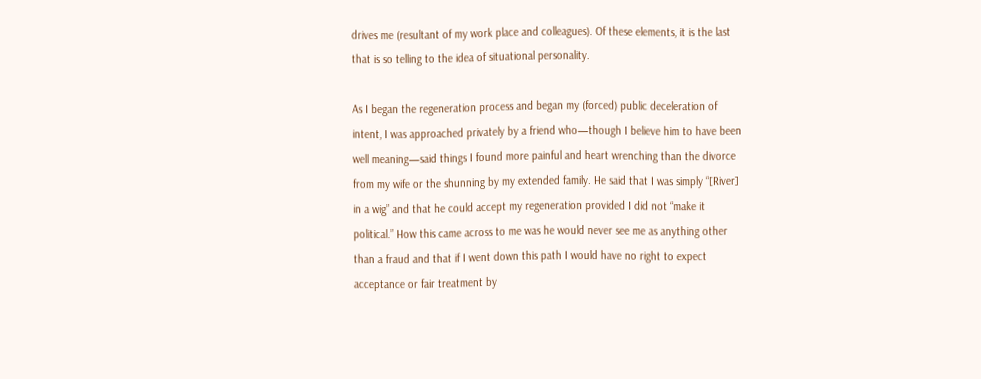drives me (resultant of my work place and colleagues). Of these elements, it is the last that is so telling to the idea of situational personality.

As I began the regeneration process and began my (forced) public deceleration of intent, I was approached privately by a friend who—though I believe him to have been well meaning—said things I found more painful and heart wrenching than the divorce from my wife or the shunning by my extended family. He said that I was simply “[River] in a wig” and that he could accept my regeneration provided I did not “make it political.” How this came across to me was he would never see me as anything other than a fraud and that if I went down this path I would have no right to expect acceptance or fair treatment by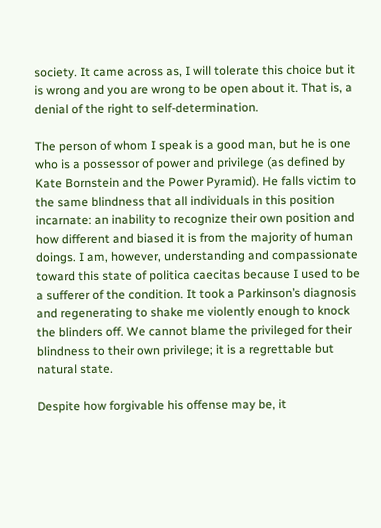society. It came across as, I will tolerate this choice but it is wrong and you are wrong to be open about it. That is, a denial of the right to self-determination.

The person of whom I speak is a good man, but he is one who is a possessor of power and privilege (as defined by Kate Bornstein and the Power Pyramid). He falls victim to the same blindness that all individuals in this position incarnate: an inability to recognize their own position and how different and biased it is from the majority of human doings. I am, however, understanding and compassionate toward this state of politica caecitas because I used to be a sufferer of the condition. It took a Parkinson’s diagnosis and regenerating to shake me violently enough to knock the blinders off. We cannot blame the privileged for their blindness to their own privilege; it is a regrettable but natural state.

Despite how forgivable his offense may be, it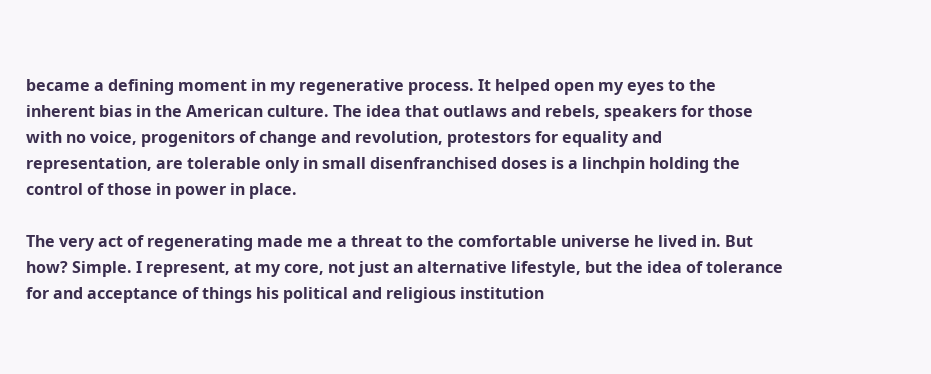became a defining moment in my regenerative process. It helped open my eyes to the inherent bias in the American culture. The idea that outlaws and rebels, speakers for those with no voice, progenitors of change and revolution, protestors for equality and representation, are tolerable only in small disenfranchised doses is a linchpin holding the control of those in power in place.

The very act of regenerating made me a threat to the comfortable universe he lived in. But how? Simple. I represent, at my core, not just an alternative lifestyle, but the idea of tolerance for and acceptance of things his political and religious institution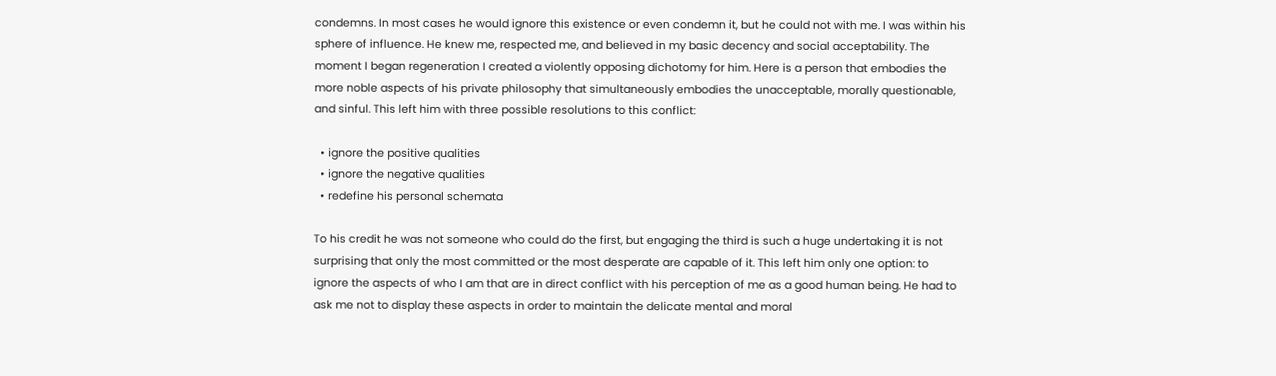condemns. In most cases he would ignore this existence or even condemn it, but he could not with me. I was within his sphere of influence. He knew me, respected me, and believed in my basic decency and social acceptability. The moment I began regeneration I created a violently opposing dichotomy for him. Here is a person that embodies the more noble aspects of his private philosophy that simultaneously embodies the unacceptable, morally questionable, and sinful. This left him with three possible resolutions to this conflict:

  • ignore the positive qualities
  • ignore the negative qualities
  • redefine his personal schemata

To his credit he was not someone who could do the first, but engaging the third is such a huge undertaking it is not surprising that only the most committed or the most desperate are capable of it. This left him only one option: to ignore the aspects of who I am that are in direct conflict with his perception of me as a good human being. He had to ask me not to display these aspects in order to maintain the delicate mental and moral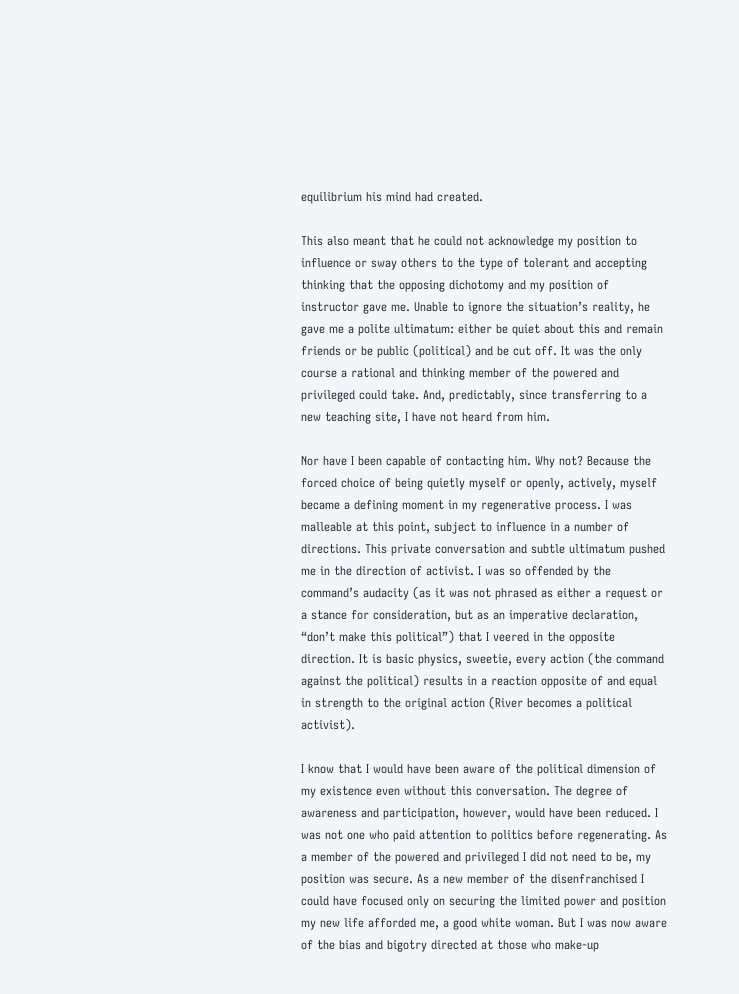equilibrium his mind had created.

This also meant that he could not acknowledge my position to influence or sway others to the type of tolerant and accepting thinking that the opposing dichotomy and my position of instructor gave me. Unable to ignore the situation’s reality, he gave me a polite ultimatum: either be quiet about this and remain friends or be public (political) and be cut off. It was the only course a rational and thinking member of the powered and privileged could take. And, predictably, since transferring to a new teaching site, I have not heard from him.

Nor have I been capable of contacting him. Why not? Because the forced choice of being quietly myself or openly, actively, myself became a defining moment in my regenerative process. I was malleable at this point, subject to influence in a number of directions. This private conversation and subtle ultimatum pushed me in the direction of activist. I was so offended by the command’s audacity (as it was not phrased as either a request or a stance for consideration, but as an imperative declaration, “don’t make this political”) that I veered in the opposite direction. It is basic physics, sweetie, every action (the command against the political) results in a reaction opposite of and equal in strength to the original action (River becomes a political activist).

I know that I would have been aware of the political dimension of my existence even without this conversation. The degree of awareness and participation, however, would have been reduced. I was not one who paid attention to politics before regenerating. As a member of the powered and privileged I did not need to be, my position was secure. As a new member of the disenfranchised I could have focused only on securing the limited power and position my new life afforded me, a good white woman. But I was now aware of the bias and bigotry directed at those who make-up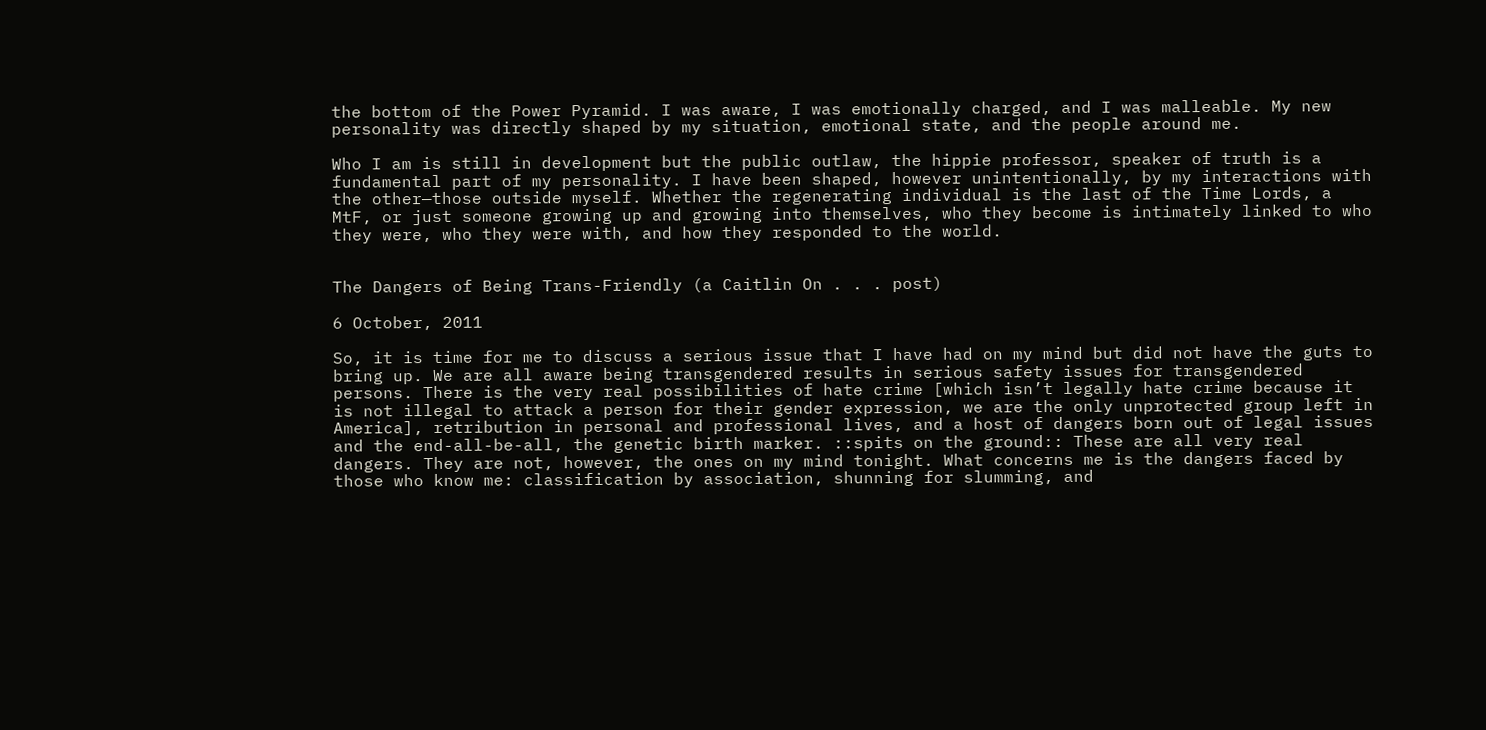the bottom of the Power Pyramid. I was aware, I was emotionally charged, and I was malleable. My new personality was directly shaped by my situation, emotional state, and the people around me.

Who I am is still in development but the public outlaw, the hippie professor, speaker of truth is a fundamental part of my personality. I have been shaped, however unintentionally, by my interactions with the other—those outside myself. Whether the regenerating individual is the last of the Time Lords, a MtF, or just someone growing up and growing into themselves, who they become is intimately linked to who they were, who they were with, and how they responded to the world.


The Dangers of Being Trans-Friendly (a Caitlin On . . . post)

6 October, 2011

So, it is time for me to discuss a serious issue that I have had on my mind but did not have the guts to bring up. We are all aware being transgendered results in serious safety issues for transgendered persons. There is the very real possibilities of hate crime [which isn’t legally hate crime because it is not illegal to attack a person for their gender expression, we are the only unprotected group left in America], retribution in personal and professional lives, and a host of dangers born out of legal issues and the end-all-be-all, the genetic birth marker. ::spits on the ground:: These are all very real dangers. They are not, however, the ones on my mind tonight. What concerns me is the dangers faced by those who know me: classification by association, shunning for slumming, and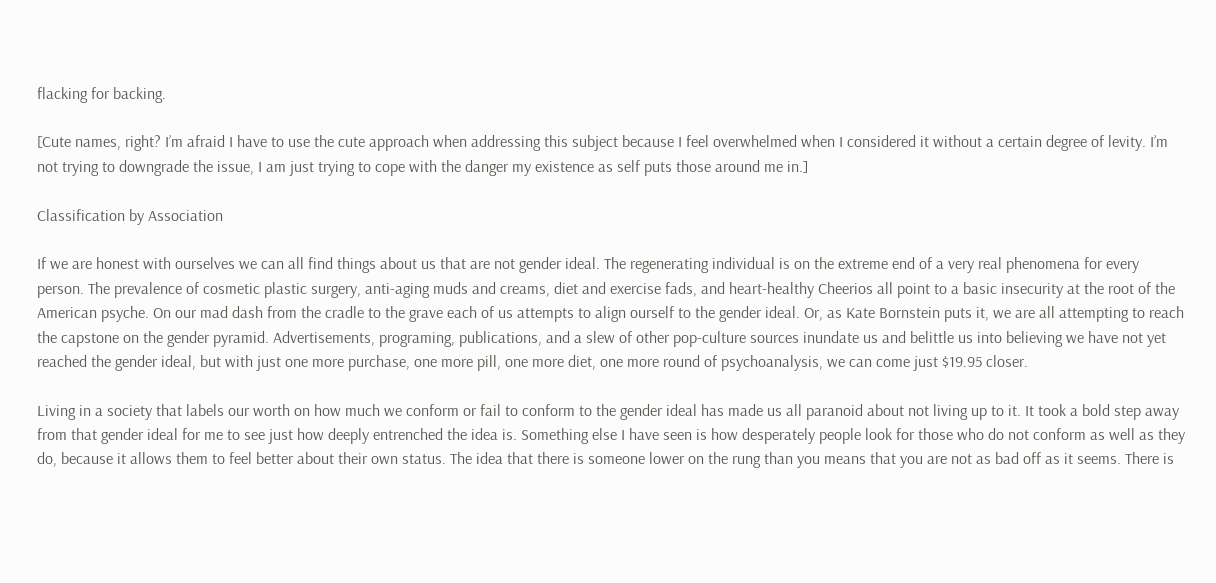flacking for backing.

[Cute names, right? I’m afraid I have to use the cute approach when addressing this subject because I feel overwhelmed when I considered it without a certain degree of levity. I’m not trying to downgrade the issue, I am just trying to cope with the danger my existence as self puts those around me in.]

Classification by Association

If we are honest with ourselves we can all find things about us that are not gender ideal. The regenerating individual is on the extreme end of a very real phenomena for every person. The prevalence of cosmetic plastic surgery, anti-aging muds and creams, diet and exercise fads, and heart-healthy Cheerios all point to a basic insecurity at the root of the American psyche. On our mad dash from the cradle to the grave each of us attempts to align ourself to the gender ideal. Or, as Kate Bornstein puts it, we are all attempting to reach the capstone on the gender pyramid. Advertisements, programing, publications, and a slew of other pop-culture sources inundate us and belittle us into believing we have not yet reached the gender ideal, but with just one more purchase, one more pill, one more diet, one more round of psychoanalysis, we can come just $19.95 closer.

Living in a society that labels our worth on how much we conform or fail to conform to the gender ideal has made us all paranoid about not living up to it. It took a bold step away from that gender ideal for me to see just how deeply entrenched the idea is. Something else I have seen is how desperately people look for those who do not conform as well as they do, because it allows them to feel better about their own status. The idea that there is someone lower on the rung than you means that you are not as bad off as it seems. There is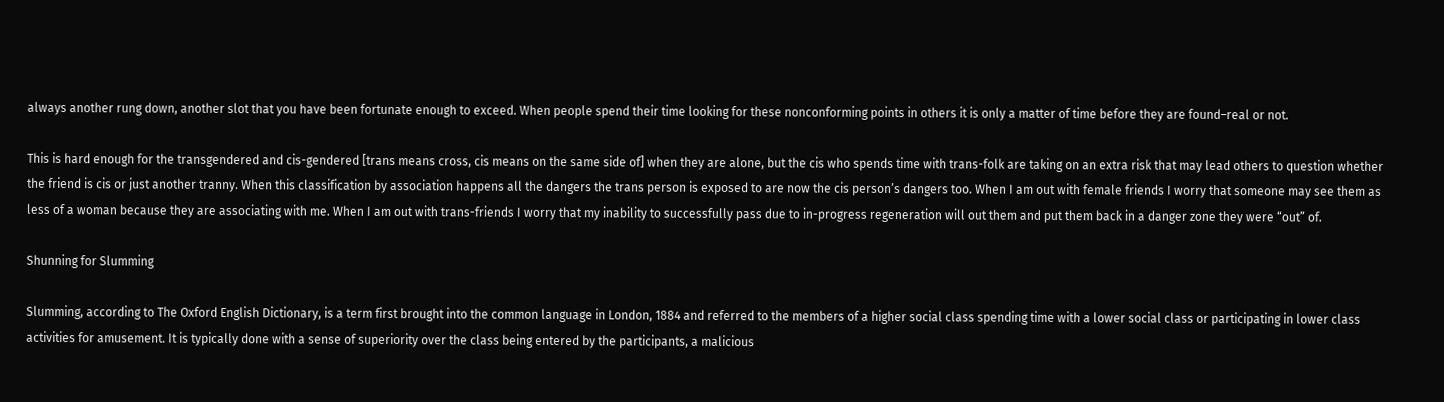always another rung down, another slot that you have been fortunate enough to exceed. When people spend their time looking for these nonconforming points in others it is only a matter of time before they are found–real or not.

This is hard enough for the transgendered and cis-gendered [trans means cross, cis means on the same side of] when they are alone, but the cis who spends time with trans-folk are taking on an extra risk that may lead others to question whether the friend is cis or just another tranny. When this classification by association happens all the dangers the trans person is exposed to are now the cis person’s dangers too. When I am out with female friends I worry that someone may see them as less of a woman because they are associating with me. When I am out with trans-friends I worry that my inability to successfully pass due to in-progress regeneration will out them and put them back in a danger zone they were “out” of.

Shunning for Slumming

Slumming, according to The Oxford English Dictionary, is a term first brought into the common language in London, 1884 and referred to the members of a higher social class spending time with a lower social class or participating in lower class activities for amusement. It is typically done with a sense of superiority over the class being entered by the participants, a malicious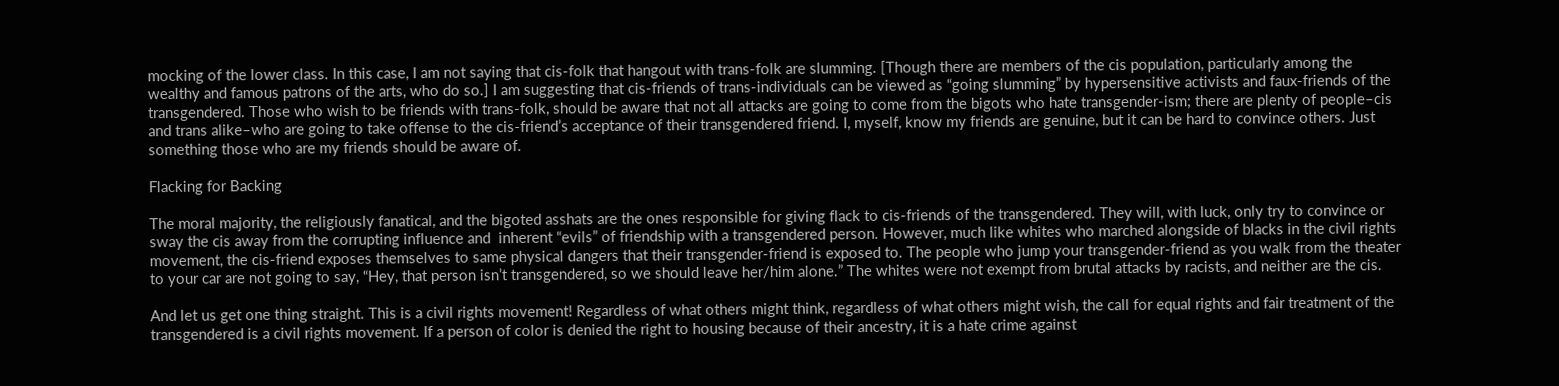mocking of the lower class. In this case, I am not saying that cis-folk that hangout with trans-folk are slumming. [Though there are members of the cis population, particularly among the wealthy and famous patrons of the arts, who do so.] I am suggesting that cis-friends of trans-individuals can be viewed as “going slumming” by hypersensitive activists and faux-friends of the transgendered. Those who wish to be friends with trans-folk, should be aware that not all attacks are going to come from the bigots who hate transgender-ism; there are plenty of people–cis and trans alike–who are going to take offense to the cis-friend’s acceptance of their transgendered friend. I, myself, know my friends are genuine, but it can be hard to convince others. Just something those who are my friends should be aware of.

Flacking for Backing

The moral majority, the religiously fanatical, and the bigoted asshats are the ones responsible for giving flack to cis-friends of the transgendered. They will, with luck, only try to convince or sway the cis away from the corrupting influence and  inherent “evils” of friendship with a transgendered person. However, much like whites who marched alongside of blacks in the civil rights movement, the cis-friend exposes themselves to same physical dangers that their transgender-friend is exposed to. The people who jump your transgender-friend as you walk from the theater to your car are not going to say, “Hey, that person isn’t transgendered, so we should leave her/him alone.” The whites were not exempt from brutal attacks by racists, and neither are the cis.

And let us get one thing straight. This is a civil rights movement! Regardless of what others might think, regardless of what others might wish, the call for equal rights and fair treatment of the transgendered is a civil rights movement. If a person of color is denied the right to housing because of their ancestry, it is a hate crime against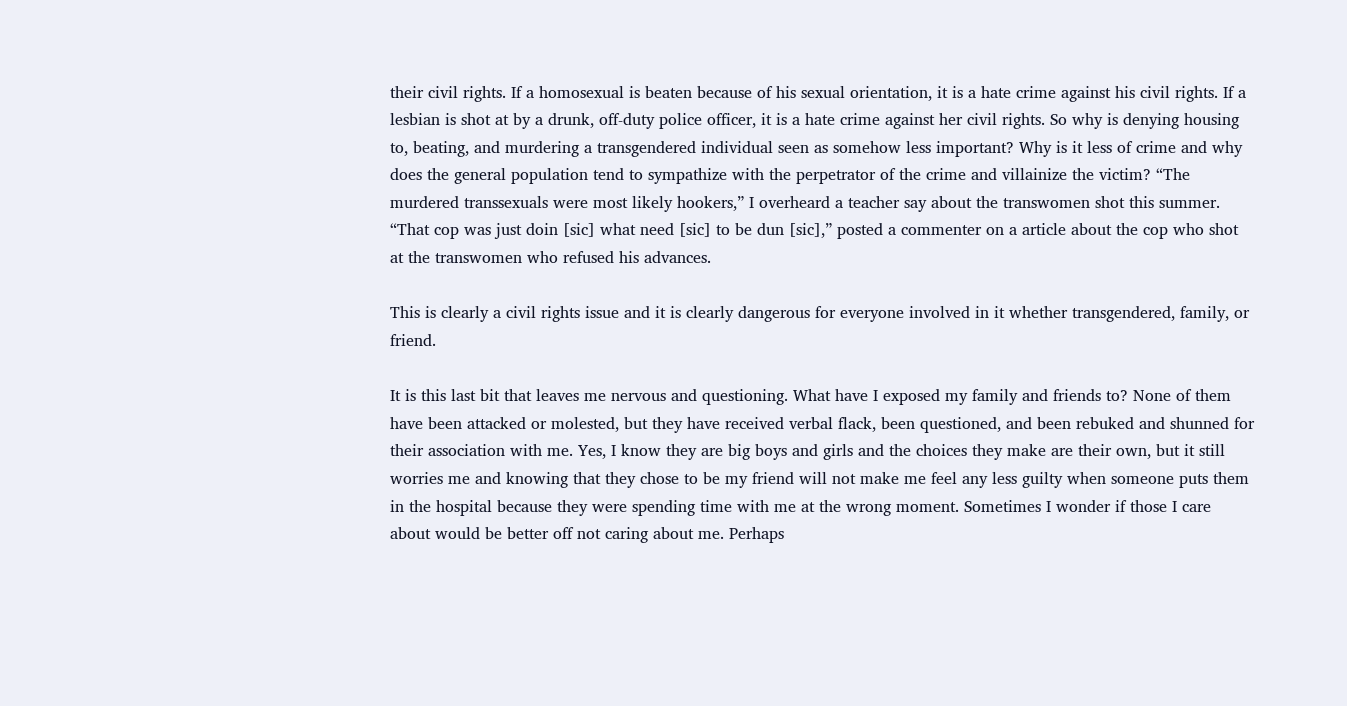their civil rights. If a homosexual is beaten because of his sexual orientation, it is a hate crime against his civil rights. If a lesbian is shot at by a drunk, off-duty police officer, it is a hate crime against her civil rights. So why is denying housing to, beating, and murdering a transgendered individual seen as somehow less important? Why is it less of crime and why does the general population tend to sympathize with the perpetrator of the crime and villainize the victim? “The murdered transsexuals were most likely hookers,” I overheard a teacher say about the transwomen shot this summer. “That cop was just doin [sic] what need [sic] to be dun [sic],” posted a commenter on a article about the cop who shot at the transwomen who refused his advances.

This is clearly a civil rights issue and it is clearly dangerous for everyone involved in it whether transgendered, family, or friend.

It is this last bit that leaves me nervous and questioning. What have I exposed my family and friends to? None of them have been attacked or molested, but they have received verbal flack, been questioned, and been rebuked and shunned for their association with me. Yes, I know they are big boys and girls and the choices they make are their own, but it still worries me and knowing that they chose to be my friend will not make me feel any less guilty when someone puts them in the hospital because they were spending time with me at the wrong moment. Sometimes I wonder if those I care about would be better off not caring about me. Perhaps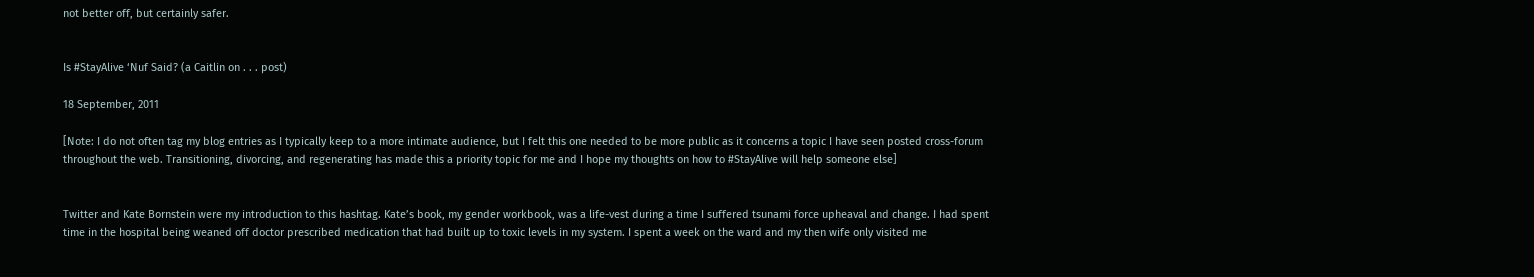not better off, but certainly safer.


Is #StayAlive ‘Nuf Said? (a Caitlin on . . . post)

18 September, 2011

[Note: I do not often tag my blog entries as I typically keep to a more intimate audience, but I felt this one needed to be more public as it concerns a topic I have seen posted cross-forum throughout the web. Transitioning, divorcing, and regenerating has made this a priority topic for me and I hope my thoughts on how to #StayAlive will help someone else]


Twitter and Kate Bornstein were my introduction to this hashtag. Kate’s book, my gender workbook, was a life-vest during a time I suffered tsunami force upheaval and change. I had spent time in the hospital being weaned off doctor prescribed medication that had built up to toxic levels in my system. I spent a week on the ward and my then wife only visited me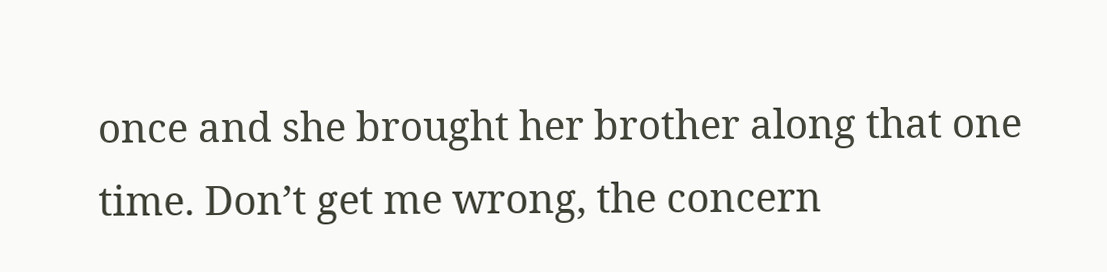once and she brought her brother along that one time. Don’t get me wrong, the concern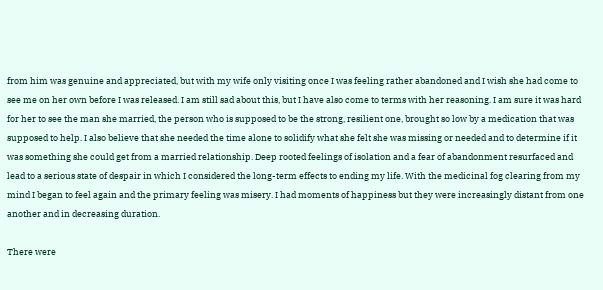from him was genuine and appreciated, but with my wife only visiting once I was feeling rather abandoned and I wish she had come to see me on her own before I was released. I am still sad about this, but I have also come to terms with her reasoning. I am sure it was hard for her to see the man she married, the person who is supposed to be the strong, resilient one, brought so low by a medication that was supposed to help. I also believe that she needed the time alone to solidify what she felt she was missing or needed and to determine if it was something she could get from a married relationship. Deep rooted feelings of isolation and a fear of abandonment resurfaced and lead to a serious state of despair in which I considered the long-term effects to ending my life. With the medicinal fog clearing from my mind I began to feel again and the primary feeling was misery. I had moments of happiness but they were increasingly distant from one another and in decreasing duration.

There were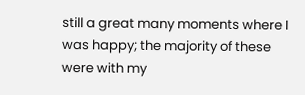still a great many moments where I was happy; the majority of these were with my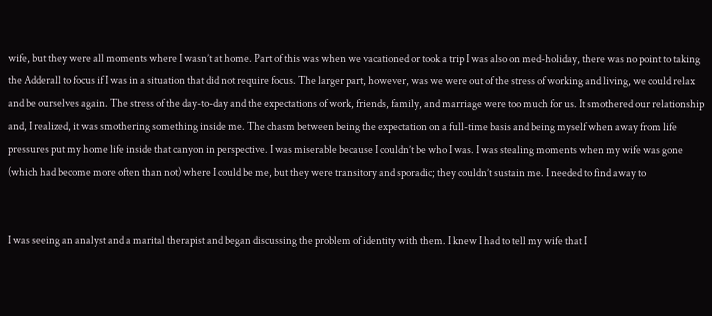wife, but they were all moments where I wasn’t at home. Part of this was when we vacationed or took a trip I was also on med-holiday, there was no point to taking the Adderall to focus if I was in a situation that did not require focus. The larger part, however, was we were out of the stress of working and living, we could relax and be ourselves again. The stress of the day-to-day and the expectations of work, friends, family, and marriage were too much for us. It smothered our relationship and, I realized, it was smothering something inside me. The chasm between being the expectation on a full-time basis and being myself when away from life pressures put my home life inside that canyon in perspective. I was miserable because I couldn’t be who I was. I was stealing moments when my wife was gone (which had become more often than not) where I could be me, but they were transitory and sporadic; they couldn’t sustain me. I needed to find away to


I was seeing an analyst and a marital therapist and began discussing the problem of identity with them. I knew I had to tell my wife that I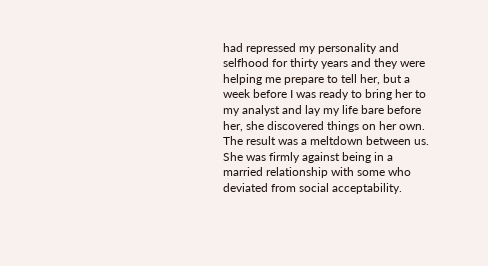had repressed my personality and selfhood for thirty years and they were helping me prepare to tell her, but a week before I was ready to bring her to my analyst and lay my life bare before her, she discovered things on her own. The result was a meltdown between us. She was firmly against being in a married relationship with some who deviated from social acceptability.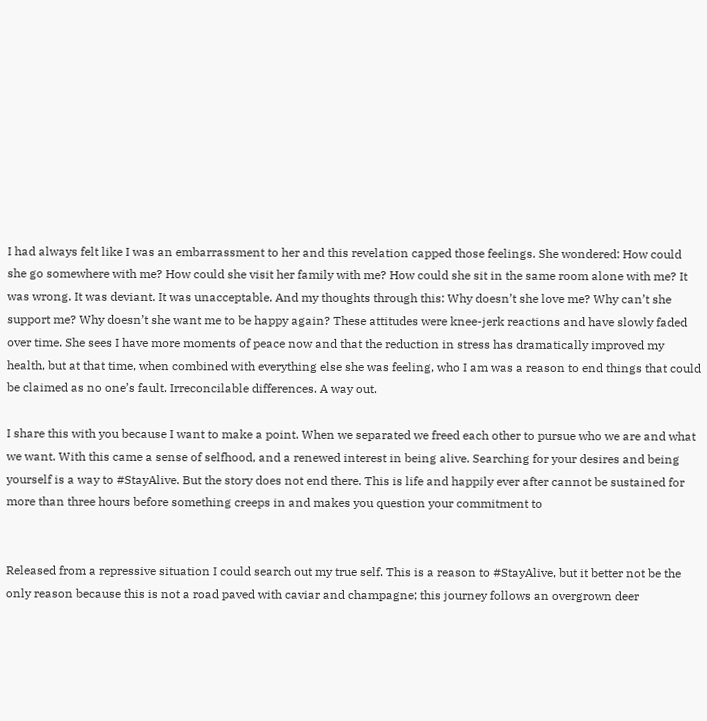I had always felt like I was an embarrassment to her and this revelation capped those feelings. She wondered: How could she go somewhere with me? How could she visit her family with me? How could she sit in the same room alone with me? It was wrong. It was deviant. It was unacceptable. And my thoughts through this: Why doesn’t she love me? Why can’t she support me? Why doesn’t she want me to be happy again? These attitudes were knee-jerk reactions and have slowly faded over time. She sees I have more moments of peace now and that the reduction in stress has dramatically improved my health, but at that time, when combined with everything else she was feeling, who I am was a reason to end things that could be claimed as no one’s fault. Irreconcilable differences. A way out.

I share this with you because I want to make a point. When we separated we freed each other to pursue who we are and what we want. With this came a sense of selfhood, and a renewed interest in being alive. Searching for your desires and being yourself is a way to #StayAlive. But the story does not end there. This is life and happily ever after cannot be sustained for more than three hours before something creeps in and makes you question your commitment to


Released from a repressive situation I could search out my true self. This is a reason to #StayAlive, but it better not be the only reason because this is not a road paved with caviar and champagne; this journey follows an overgrown deer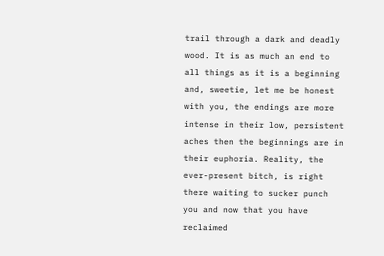trail through a dark and deadly wood. It is as much an end to all things as it is a beginning and, sweetie, let me be honest with you, the endings are more intense in their low, persistent aches then the beginnings are in their euphoria. Reality, the ever-present bitch, is right there waiting to sucker punch you and now that you have reclaimed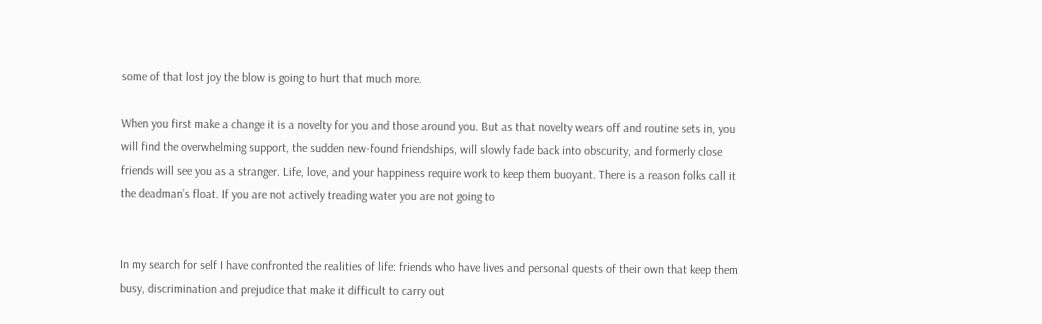some of that lost joy the blow is going to hurt that much more.

When you first make a change it is a novelty for you and those around you. But as that novelty wears off and routine sets in, you will find the overwhelming support, the sudden new-found friendships, will slowly fade back into obscurity, and formerly close friends will see you as a stranger. Life, love, and your happiness require work to keep them buoyant. There is a reason folks call it the deadman’s float. If you are not actively treading water you are not going to


In my search for self I have confronted the realities of life: friends who have lives and personal quests of their own that keep them busy, discrimination and prejudice that make it difficult to carry out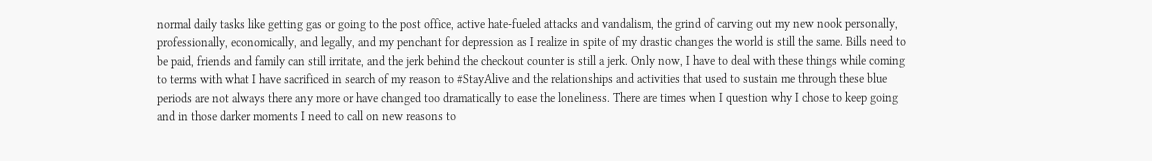normal daily tasks like getting gas or going to the post office, active hate-fueled attacks and vandalism, the grind of carving out my new nook personally, professionally, economically, and legally, and my penchant for depression as I realize in spite of my drastic changes the world is still the same. Bills need to be paid, friends and family can still irritate, and the jerk behind the checkout counter is still a jerk. Only now, I have to deal with these things while coming to terms with what I have sacrificed in search of my reason to #StayAlive and the relationships and activities that used to sustain me through these blue periods are not always there any more or have changed too dramatically to ease the loneliness. There are times when I question why I chose to keep going and in those darker moments I need to call on new reasons to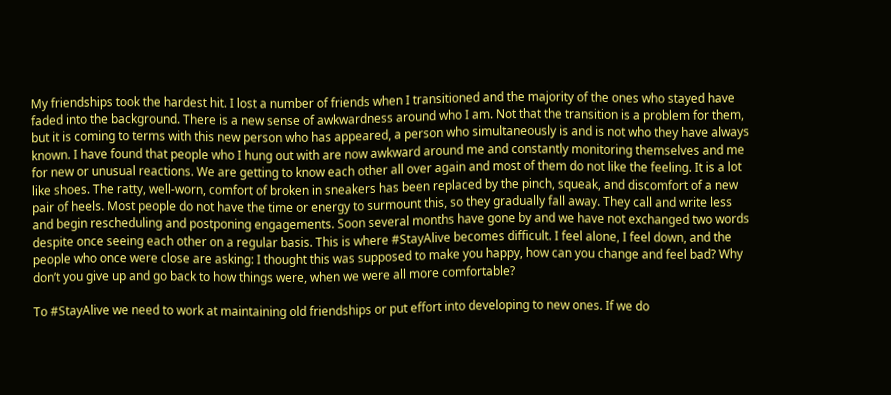My friendships took the hardest hit. I lost a number of friends when I transitioned and the majority of the ones who stayed have faded into the background. There is a new sense of awkwardness around who I am. Not that the transition is a problem for them, but it is coming to terms with this new person who has appeared, a person who simultaneously is and is not who they have always known. I have found that people who I hung out with are now awkward around me and constantly monitoring themselves and me for new or unusual reactions. We are getting to know each other all over again and most of them do not like the feeling. It is a lot like shoes. The ratty, well-worn, comfort of broken in sneakers has been replaced by the pinch, squeak, and discomfort of a new pair of heels. Most people do not have the time or energy to surmount this, so they gradually fall away. They call and write less and begin rescheduling and postponing engagements. Soon several months have gone by and we have not exchanged two words despite once seeing each other on a regular basis. This is where #StayAlive becomes difficult. I feel alone, I feel down, and the people who once were close are asking: I thought this was supposed to make you happy, how can you change and feel bad? Why don’t you give up and go back to how things were, when we were all more comfortable?

To #StayAlive we need to work at maintaining old friendships or put effort into developing to new ones. If we do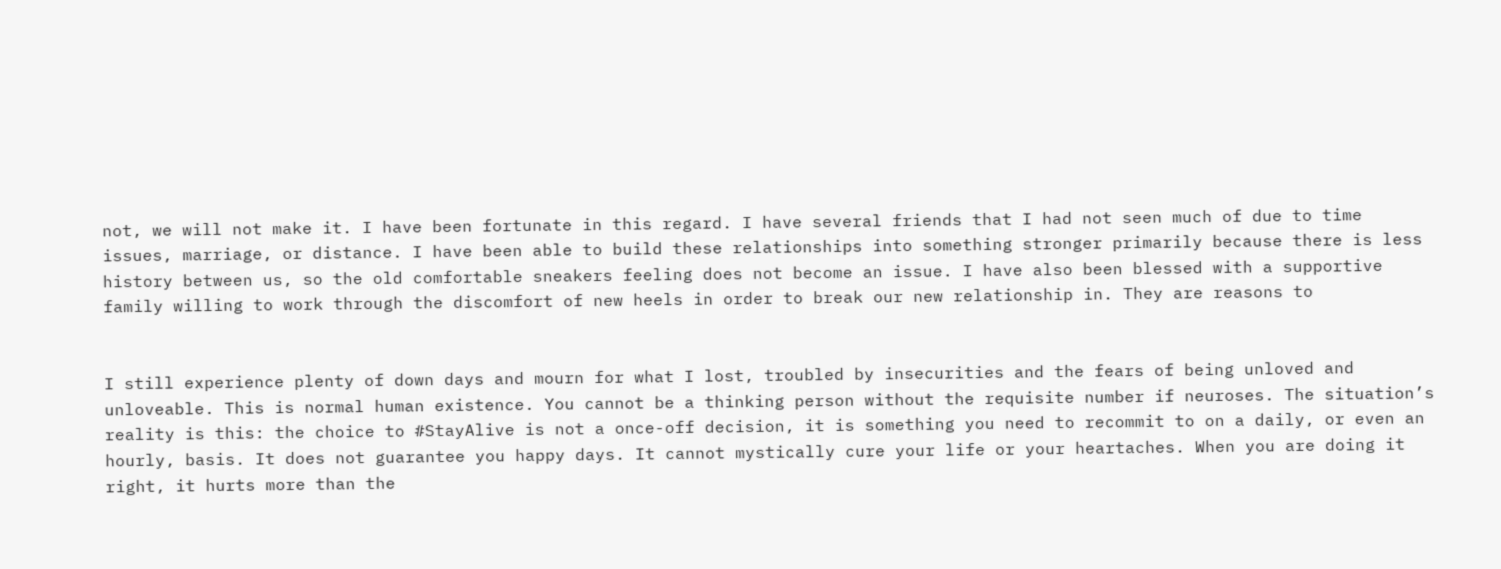not, we will not make it. I have been fortunate in this regard. I have several friends that I had not seen much of due to time issues, marriage, or distance. I have been able to build these relationships into something stronger primarily because there is less history between us, so the old comfortable sneakers feeling does not become an issue. I have also been blessed with a supportive family willing to work through the discomfort of new heels in order to break our new relationship in. They are reasons to


I still experience plenty of down days and mourn for what I lost, troubled by insecurities and the fears of being unloved and unloveable. This is normal human existence. You cannot be a thinking person without the requisite number if neuroses. The situation’s reality is this: the choice to #StayAlive is not a once-off decision, it is something you need to recommit to on a daily, or even an hourly, basis. It does not guarantee you happy days. It cannot mystically cure your life or your heartaches. When you are doing it right, it hurts more than the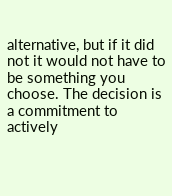alternative, but if it did not it would not have to be something you choose. The decision is a commitment to actively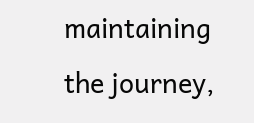maintaining the journey,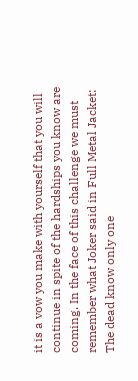it is a vow you make with yourself that you will continue in spite of the hardships you know are coming. In the face of this challenge we must remember what Joker said in Full Metal Jacket: The dead know only one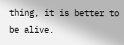thing, it is better to be alive.